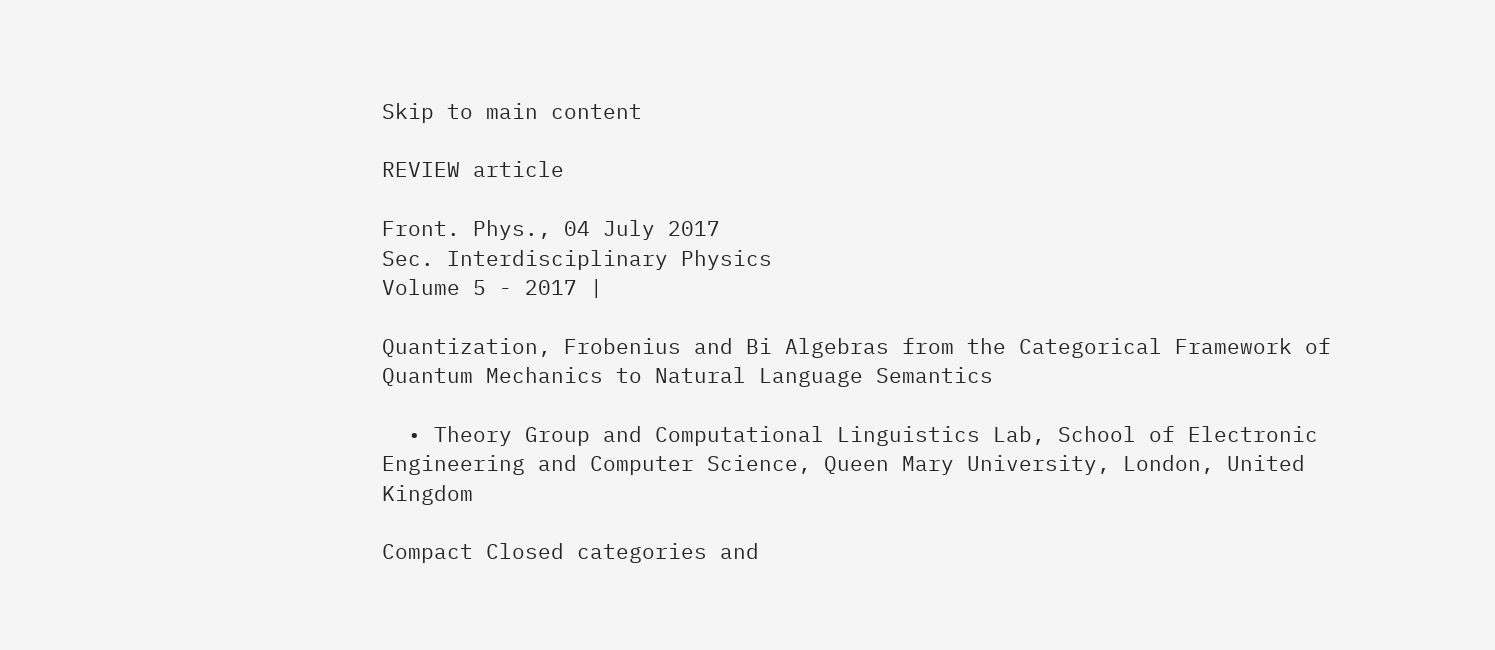Skip to main content

REVIEW article

Front. Phys., 04 July 2017
Sec. Interdisciplinary Physics
Volume 5 - 2017 |

Quantization, Frobenius and Bi Algebras from the Categorical Framework of Quantum Mechanics to Natural Language Semantics

  • Theory Group and Computational Linguistics Lab, School of Electronic Engineering and Computer Science, Queen Mary University, London, United Kingdom

Compact Closed categories and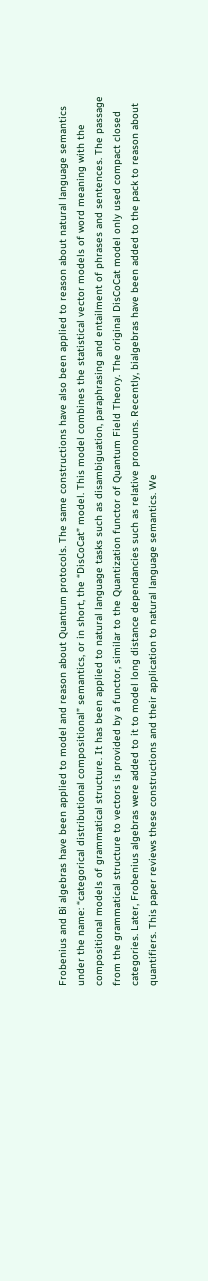Frobenius and Bi algebras have been applied to model and reason about Quantum protocols. The same constructions have also been applied to reason about natural language semantics under the name: “categorical distributional compositional” semantics, or in short, the “DisCoCat” model. This model combines the statistical vector models of word meaning with the compositional models of grammatical structure. It has been applied to natural language tasks such as disambiguation, paraphrasing and entailment of phrases and sentences. The passage from the grammatical structure to vectors is provided by a functor, similar to the Quantization functor of Quantum Field Theory. The original DisCoCat model only used compact closed categories. Later, Frobenius algebras were added to it to model long distance dependancies such as relative pronouns. Recently, bialgebras have been added to the pack to reason about quantifiers. This paper reviews these constructions and their application to natural language semantics. We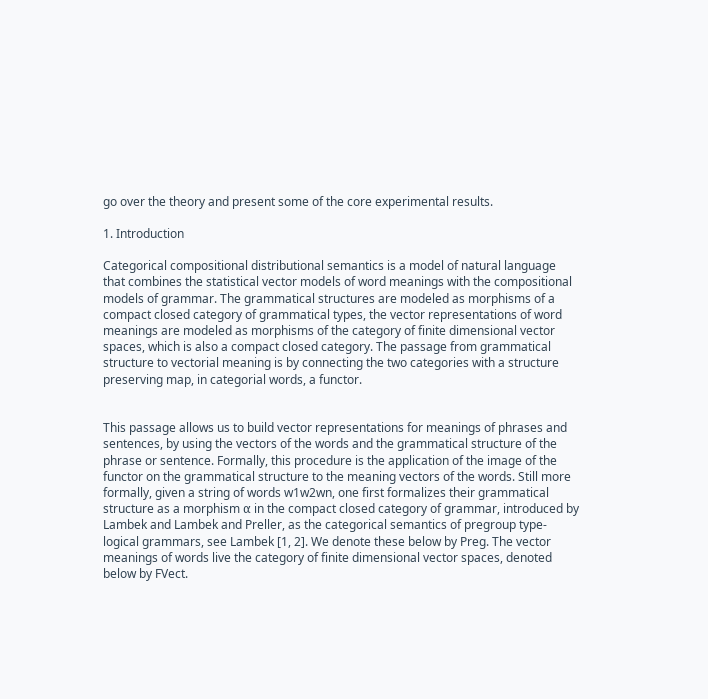go over the theory and present some of the core experimental results.

1. Introduction

Categorical compositional distributional semantics is a model of natural language that combines the statistical vector models of word meanings with the compositional models of grammar. The grammatical structures are modeled as morphisms of a compact closed category of grammatical types, the vector representations of word meanings are modeled as morphisms of the category of finite dimensional vector spaces, which is also a compact closed category. The passage from grammatical structure to vectorial meaning is by connecting the two categories with a structure preserving map, in categorial words, a functor.


This passage allows us to build vector representations for meanings of phrases and sentences, by using the vectors of the words and the grammatical structure of the phrase or sentence. Formally, this procedure is the application of the image of the functor on the grammatical structure to the meaning vectors of the words. Still more formally, given a string of words w1w2wn, one first formalizes their grammatical structure as a morphism α in the compact closed category of grammar, introduced by Lambek and Lambek and Preller, as the categorical semantics of pregroup type-logical grammars, see Lambek [1, 2]. We denote these below by Preg. The vector meanings of words live the category of finite dimensional vector spaces, denoted below by FVect.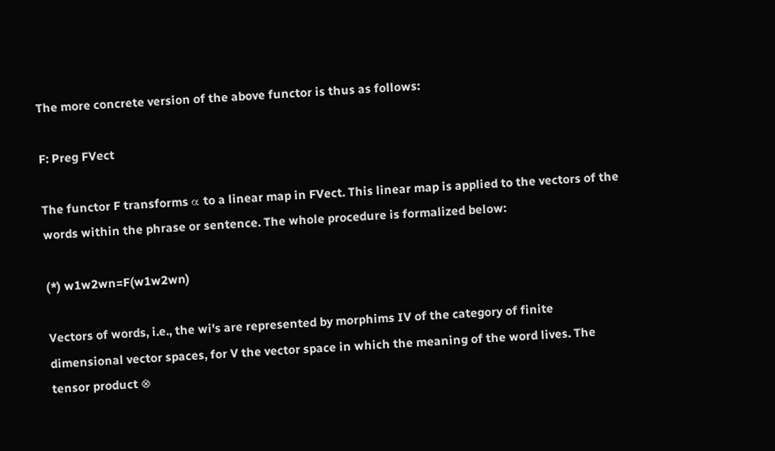The more concrete version of the above functor is thus as follows:

F: Preg FVect

The functor F transforms α to a linear map in FVect. This linear map is applied to the vectors of the words within the phrase or sentence. The whole procedure is formalized below:

(*) w1w2wn=F(w1w2wn)

Vectors of words, i.e., the wi's are represented by morphims IV of the category of finite dimensional vector spaces, for V the vector space in which the meaning of the word lives. The tensor product ⊗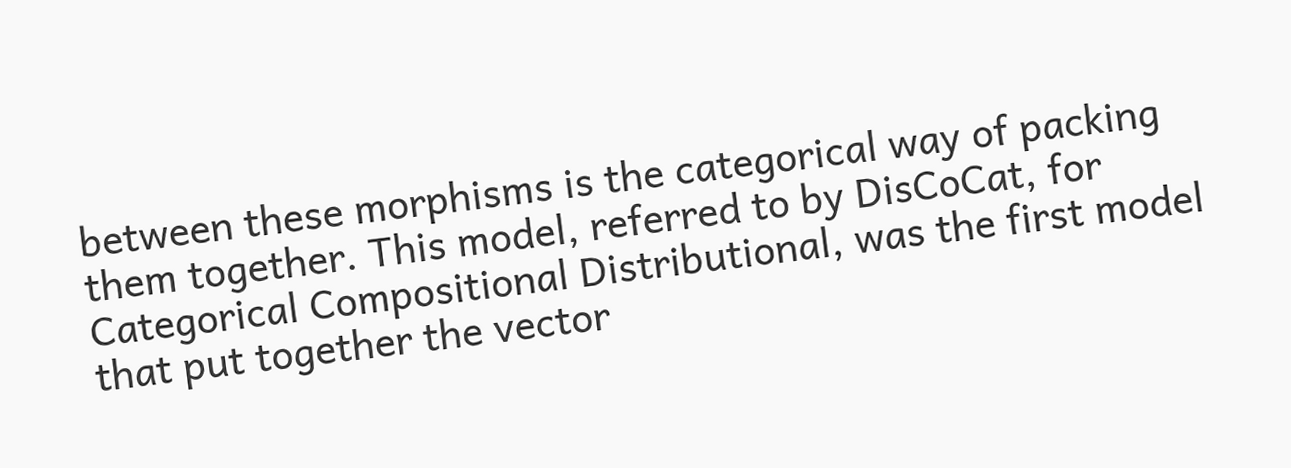between these morphisms is the categorical way of packing them together. This model, referred to by DisCoCat, for Categorical Compositional Distributional, was the first model that put together the vector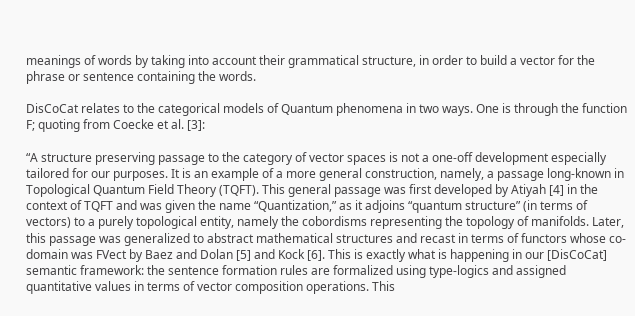meanings of words by taking into account their grammatical structure, in order to build a vector for the phrase or sentence containing the words.

DisCoCat relates to the categorical models of Quantum phenomena in two ways. One is through the function F; quoting from Coecke et al. [3]:

“A structure preserving passage to the category of vector spaces is not a one-off development especially tailored for our purposes. It is an example of a more general construction, namely, a passage long-known in Topological Quantum Field Theory (TQFT). This general passage was first developed by Atiyah [4] in the context of TQFT and was given the name “Quantization,” as it adjoins “quantum structure” (in terms of vectors) to a purely topological entity, namely the cobordisms representing the topology of manifolds. Later, this passage was generalized to abstract mathematical structures and recast in terms of functors whose co-domain was FVect by Baez and Dolan [5] and Kock [6]. This is exactly what is happening in our [DisCoCat] semantic framework: the sentence formation rules are formalized using type-logics and assigned quantitative values in terms of vector composition operations. This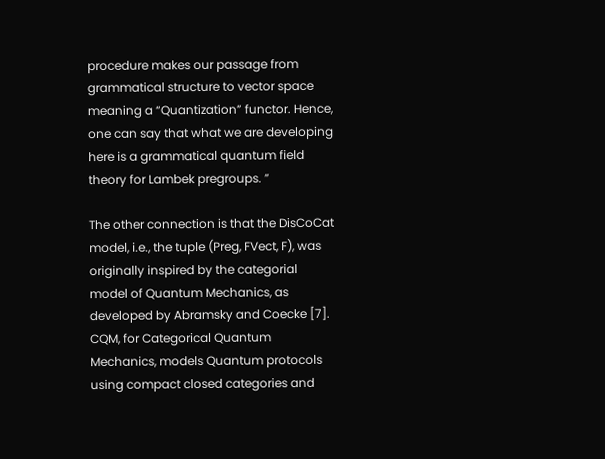procedure makes our passage from grammatical structure to vector space meaning a “Quantization” functor. Hence, one can say that what we are developing here is a grammatical quantum field theory for Lambek pregroups. ”

The other connection is that the DisCoCat model, i.e., the tuple (Preg, FVect, F), was originally inspired by the categorial model of Quantum Mechanics, as developed by Abramsky and Coecke [7]. CQM, for Categorical Quantum Mechanics, models Quantum protocols using compact closed categories and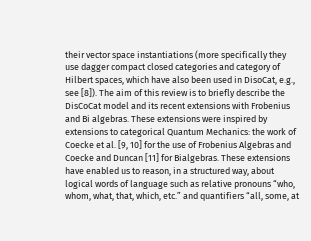their vector space instantiations (more specifically they use dagger compact closed categories and category of Hilbert spaces, which have also been used in DisoCat, e.g., see [8]). The aim of this review is to briefly describe the DisCoCat model and its recent extensions with Frobenius and Bi algebras. These extensions were inspired by extensions to categorical Quantum Mechanics: the work of Coecke et al. [9, 10] for the use of Frobenius Algebras and Coecke and Duncan [11] for Bialgebras. These extensions have enabled us to reason, in a structured way, about logical words of language such as relative pronouns “who, whom, what, that, which, etc.” and quantifiers “all, some, at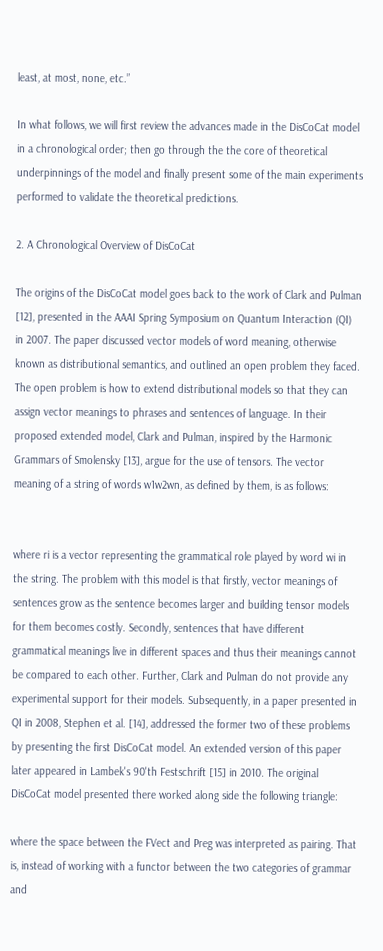least, at most, none, etc.”

In what follows, we will first review the advances made in the DisCoCat model in a chronological order; then go through the the core of theoretical underpinnings of the model and finally present some of the main experiments performed to validate the theoretical predictions.

2. A Chronological Overview of DisCoCat

The origins of the DisCoCat model goes back to the work of Clark and Pulman [12], presented in the AAAI Spring Symposium on Quantum Interaction (QI) in 2007. The paper discussed vector models of word meaning, otherwise known as distributional semantics, and outlined an open problem they faced. The open problem is how to extend distributional models so that they can assign vector meanings to phrases and sentences of language. In their proposed extended model, Clark and Pulman, inspired by the Harmonic Grammars of Smolensky [13], argue for the use of tensors. The vector meaning of a string of words w1w2wn, as defined by them, is as follows:


where ri is a vector representing the grammatical role played by word wi in the string. The problem with this model is that firstly, vector meanings of sentences grow as the sentence becomes larger and building tensor models for them becomes costly. Secondly, sentences that have different grammatical meanings live in different spaces and thus their meanings cannot be compared to each other. Further, Clark and Pulman do not provide any experimental support for their models. Subsequently, in a paper presented in QI in 2008, Stephen et al. [14], addressed the former two of these problems by presenting the first DisCoCat model. An extended version of this paper later appeared in Lambek's 90'th Festschrift [15] in 2010. The original DisCoCat model presented there worked along side the following triangle:

where the space between the FVect and Preg was interpreted as pairing. That is, instead of working with a functor between the two categories of grammar and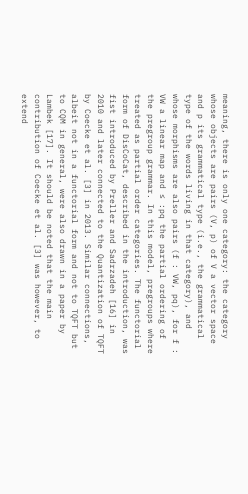meaning, there is only one category: the category whose objects are pairs (V, p) of V a vector space and p its grammatical type (i.e., the grammatical type of the words living in that category), and whose morphisms are also pairs (f : VW, pq), for f : VW a linear map and ≤ :pq the partial ordering of the pregroup grammar. In this model, pregroups where treated as partial order categories. The functorial form of DisCoCat, described in the introduction, was fist introduced by Preller and Sadrzadeh [16] in 2010 and later connected to the Quantization of TQFT by Coecke et al. [3] in 2013. Similar connections, albeit not in a functorial form and not to TQFT but to CQM in general, were also drawn in a paper by Lambek [17]. It should be noted that the main contribution of Coecke et al. [3] was however, to extend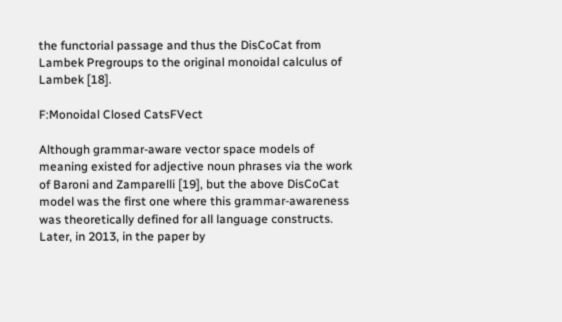the functorial passage and thus the DisCoCat from Lambek Pregroups to the original monoidal calculus of Lambek [18].

F:Monoidal Closed CatsFVect

Although grammar-aware vector space models of meaning existed for adjective noun phrases via the work of Baroni and Zamparelli [19], but the above DisCoCat model was the first one where this grammar-awareness was theoretically defined for all language constructs. Later, in 2013, in the paper by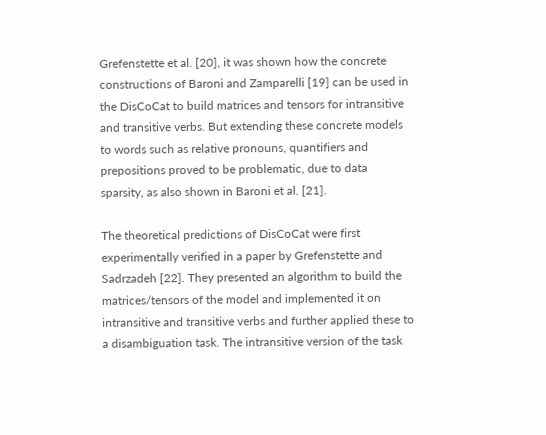Grefenstette et al. [20], it was shown how the concrete constructions of Baroni and Zamparelli [19] can be used in the DisCoCat to build matrices and tensors for intransitive and transitive verbs. But extending these concrete models to words such as relative pronouns, quantifiers and prepositions proved to be problematic, due to data sparsity, as also shown in Baroni et al. [21].

The theoretical predictions of DisCoCat were first experimentally verified in a paper by Grefenstette and Sadrzadeh [22]. They presented an algorithm to build the matrices/tensors of the model and implemented it on intransitive and transitive verbs and further applied these to a disambiguation task. The intransitive version of the task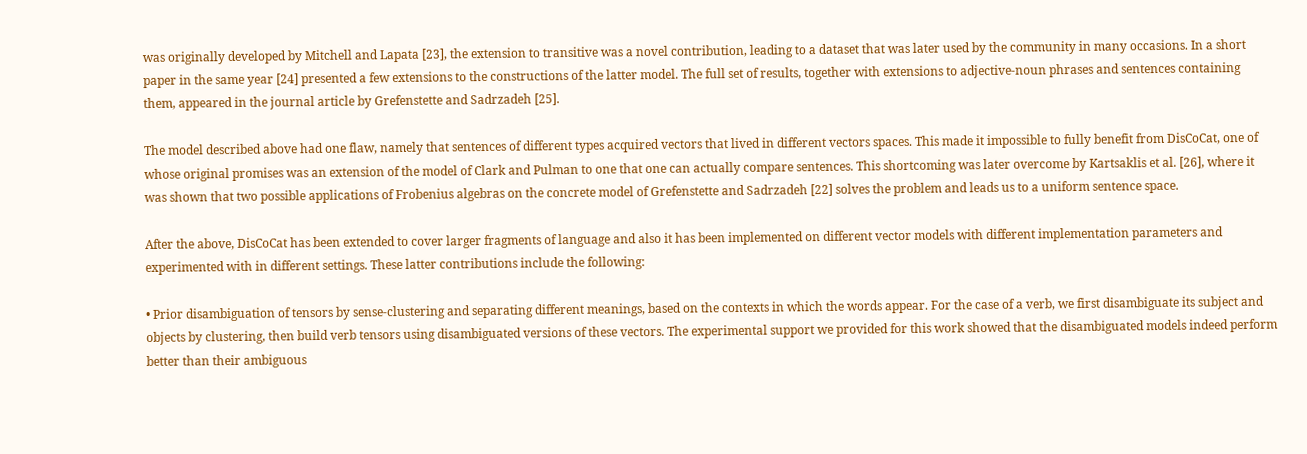was originally developed by Mitchell and Lapata [23], the extension to transitive was a novel contribution, leading to a dataset that was later used by the community in many occasions. In a short paper in the same year [24] presented a few extensions to the constructions of the latter model. The full set of results, together with extensions to adjective-noun phrases and sentences containing them, appeared in the journal article by Grefenstette and Sadrzadeh [25].

The model described above had one flaw, namely that sentences of different types acquired vectors that lived in different vectors spaces. This made it impossible to fully benefit from DisCoCat, one of whose original promises was an extension of the model of Clark and Pulman to one that one can actually compare sentences. This shortcoming was later overcome by Kartsaklis et al. [26], where it was shown that two possible applications of Frobenius algebras on the concrete model of Grefenstette and Sadrzadeh [22] solves the problem and leads us to a uniform sentence space.

After the above, DisCoCat has been extended to cover larger fragments of language and also it has been implemented on different vector models with different implementation parameters and experimented with in different settings. These latter contributions include the following:

• Prior disambiguation of tensors by sense-clustering and separating different meanings, based on the contexts in which the words appear. For the case of a verb, we first disambiguate its subject and objects by clustering, then build verb tensors using disambiguated versions of these vectors. The experimental support we provided for this work showed that the disambiguated models indeed perform better than their ambiguous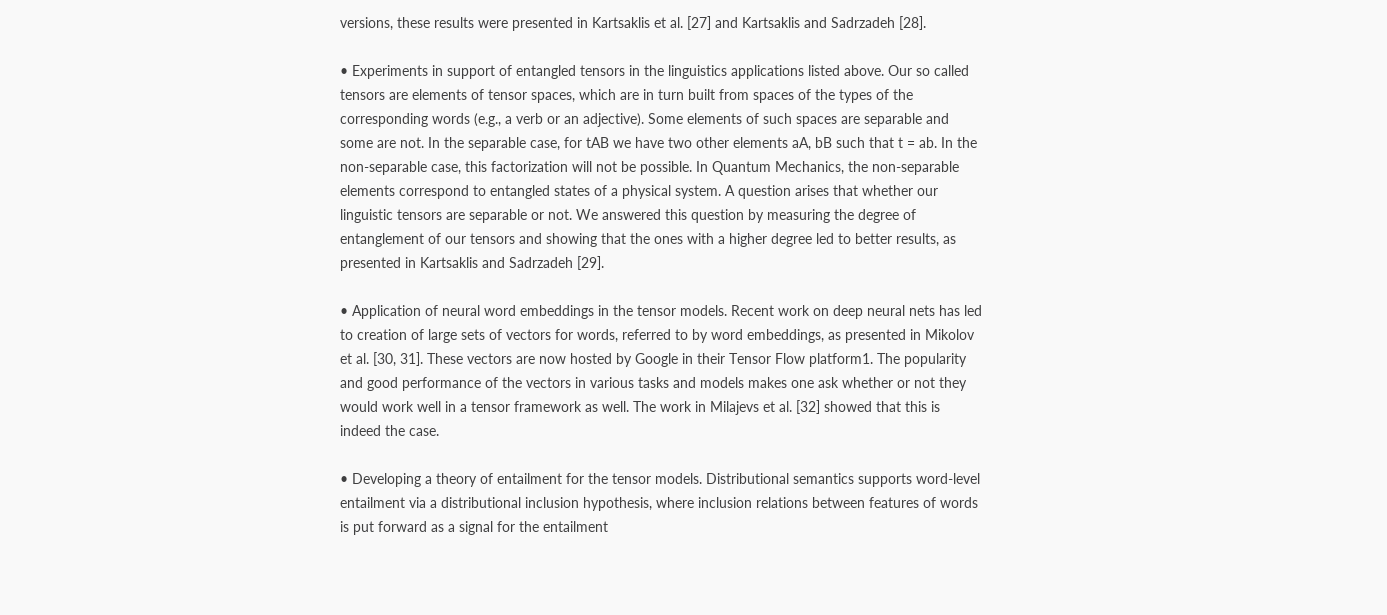versions, these results were presented in Kartsaklis et al. [27] and Kartsaklis and Sadrzadeh [28].

• Experiments in support of entangled tensors in the linguistics applications listed above. Our so called tensors are elements of tensor spaces, which are in turn built from spaces of the types of the corresponding words (e.g., a verb or an adjective). Some elements of such spaces are separable and some are not. In the separable case, for tAB we have two other elements aA, bB such that t = ab. In the non-separable case, this factorization will not be possible. In Quantum Mechanics, the non-separable elements correspond to entangled states of a physical system. A question arises that whether our linguistic tensors are separable or not. We answered this question by measuring the degree of entanglement of our tensors and showing that the ones with a higher degree led to better results, as presented in Kartsaklis and Sadrzadeh [29].

• Application of neural word embeddings in the tensor models. Recent work on deep neural nets has led to creation of large sets of vectors for words, referred to by word embeddings, as presented in Mikolov et al. [30, 31]. These vectors are now hosted by Google in their Tensor Flow platform1. The popularity and good performance of the vectors in various tasks and models makes one ask whether or not they would work well in a tensor framework as well. The work in Milajevs et al. [32] showed that this is indeed the case.

• Developing a theory of entailment for the tensor models. Distributional semantics supports word-level entailment via a distributional inclusion hypothesis, where inclusion relations between features of words is put forward as a signal for the entailment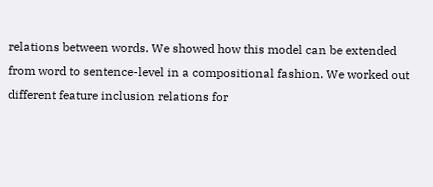relations between words. We showed how this model can be extended from word to sentence-level in a compositional fashion. We worked out different feature inclusion relations for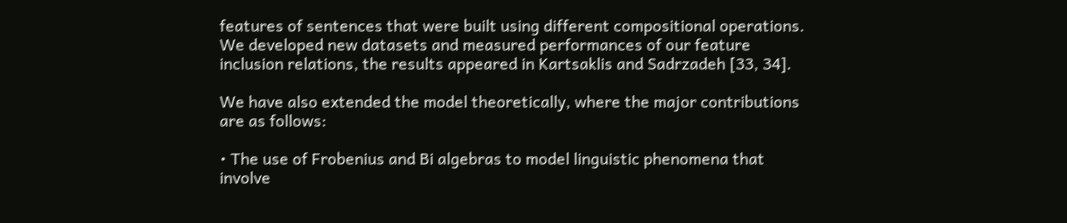features of sentences that were built using different compositional operations. We developed new datasets and measured performances of our feature inclusion relations, the results appeared in Kartsaklis and Sadrzadeh [33, 34].

We have also extended the model theoretically, where the major contributions are as follows:

• The use of Frobenius and Bi algebras to model linguistic phenomena that involve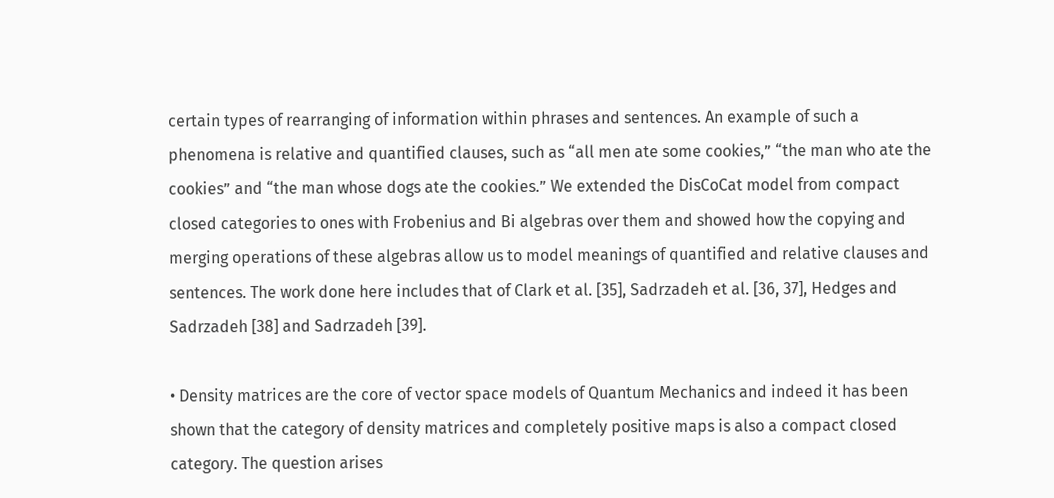certain types of rearranging of information within phrases and sentences. An example of such a phenomena is relative and quantified clauses, such as “all men ate some cookies,” “the man who ate the cookies” and “the man whose dogs ate the cookies.” We extended the DisCoCat model from compact closed categories to ones with Frobenius and Bi algebras over them and showed how the copying and merging operations of these algebras allow us to model meanings of quantified and relative clauses and sentences. The work done here includes that of Clark et al. [35], Sadrzadeh et al. [36, 37], Hedges and Sadrzadeh [38] and Sadrzadeh [39].

• Density matrices are the core of vector space models of Quantum Mechanics and indeed it has been shown that the category of density matrices and completely positive maps is also a compact closed category. The question arises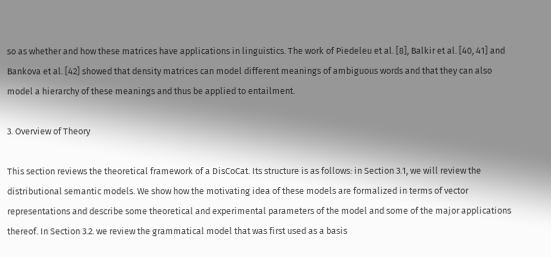so as whether and how these matrices have applications in linguistics. The work of Piedeleu et al. [8], Balkir et al. [40, 41] and Bankova et al. [42] showed that density matrices can model different meanings of ambiguous words and that they can also model a hierarchy of these meanings and thus be applied to entailment.

3. Overview of Theory

This section reviews the theoretical framework of a DisCoCat. Its structure is as follows: in Section 3.1, we will review the distributional semantic models. We show how the motivating idea of these models are formalized in terms of vector representations and describe some theoretical and experimental parameters of the model and some of the major applications thereof. In Section 3.2. we review the grammatical model that was first used as a basis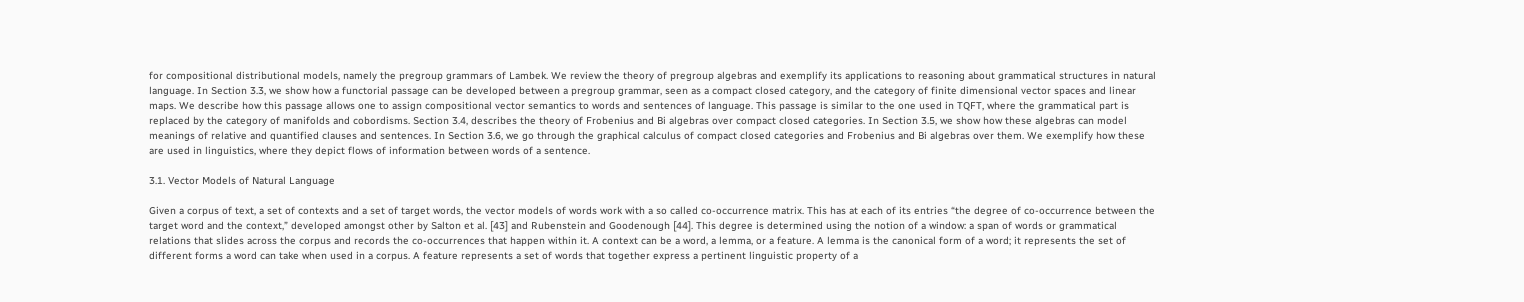for compositional distributional models, namely the pregroup grammars of Lambek. We review the theory of pregroup algebras and exemplify its applications to reasoning about grammatical structures in natural language. In Section 3.3, we show how a functorial passage can be developed between a pregroup grammar, seen as a compact closed category, and the category of finite dimensional vector spaces and linear maps. We describe how this passage allows one to assign compositional vector semantics to words and sentences of language. This passage is similar to the one used in TQFT, where the grammatical part is replaced by the category of manifolds and cobordisms. Section 3.4, describes the theory of Frobenius and Bi algebras over compact closed categories. In Section 3.5, we show how these algebras can model meanings of relative and quantified clauses and sentences. In Section 3.6, we go through the graphical calculus of compact closed categories and Frobenius and Bi algebras over them. We exemplify how these are used in linguistics, where they depict flows of information between words of a sentence.

3.1. Vector Models of Natural Language

Given a corpus of text, a set of contexts and a set of target words, the vector models of words work with a so called co-occurrence matrix. This has at each of its entries “the degree of co-occurrence between the target word and the context,” developed amongst other by Salton et al. [43] and Rubenstein and Goodenough [44]. This degree is determined using the notion of a window: a span of words or grammatical relations that slides across the corpus and records the co-occurrences that happen within it. A context can be a word, a lemma, or a feature. A lemma is the canonical form of a word; it represents the set of different forms a word can take when used in a corpus. A feature represents a set of words that together express a pertinent linguistic property of a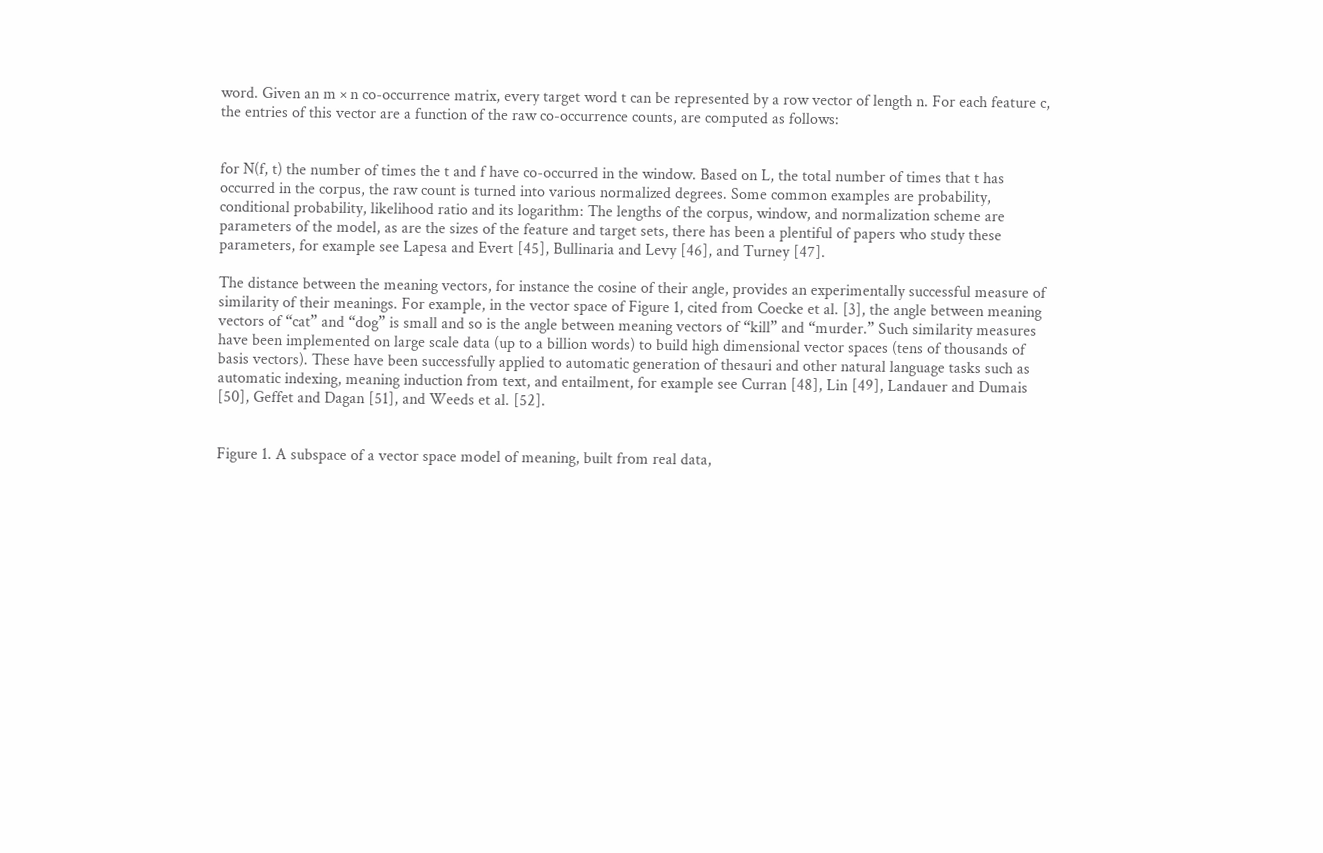word. Given an m × n co-occurrence matrix, every target word t can be represented by a row vector of length n. For each feature c, the entries of this vector are a function of the raw co-occurrence counts, are computed as follows:


for N(f, t) the number of times the t and f have co-occurred in the window. Based on L, the total number of times that t has occurred in the corpus, the raw count is turned into various normalized degrees. Some common examples are probability, conditional probability, likelihood ratio and its logarithm: The lengths of the corpus, window, and normalization scheme are parameters of the model, as are the sizes of the feature and target sets, there has been a plentiful of papers who study these parameters, for example see Lapesa and Evert [45], Bullinaria and Levy [46], and Turney [47].

The distance between the meaning vectors, for instance the cosine of their angle, provides an experimentally successful measure of similarity of their meanings. For example, in the vector space of Figure 1, cited from Coecke et al. [3], the angle between meaning vectors of “cat” and “dog” is small and so is the angle between meaning vectors of “kill” and “murder.” Such similarity measures have been implemented on large scale data (up to a billion words) to build high dimensional vector spaces (tens of thousands of basis vectors). These have been successfully applied to automatic generation of thesauri and other natural language tasks such as automatic indexing, meaning induction from text, and entailment, for example see Curran [48], Lin [49], Landauer and Dumais [50], Geffet and Dagan [51], and Weeds et al. [52].


Figure 1. A subspace of a vector space model of meaning, built from real data,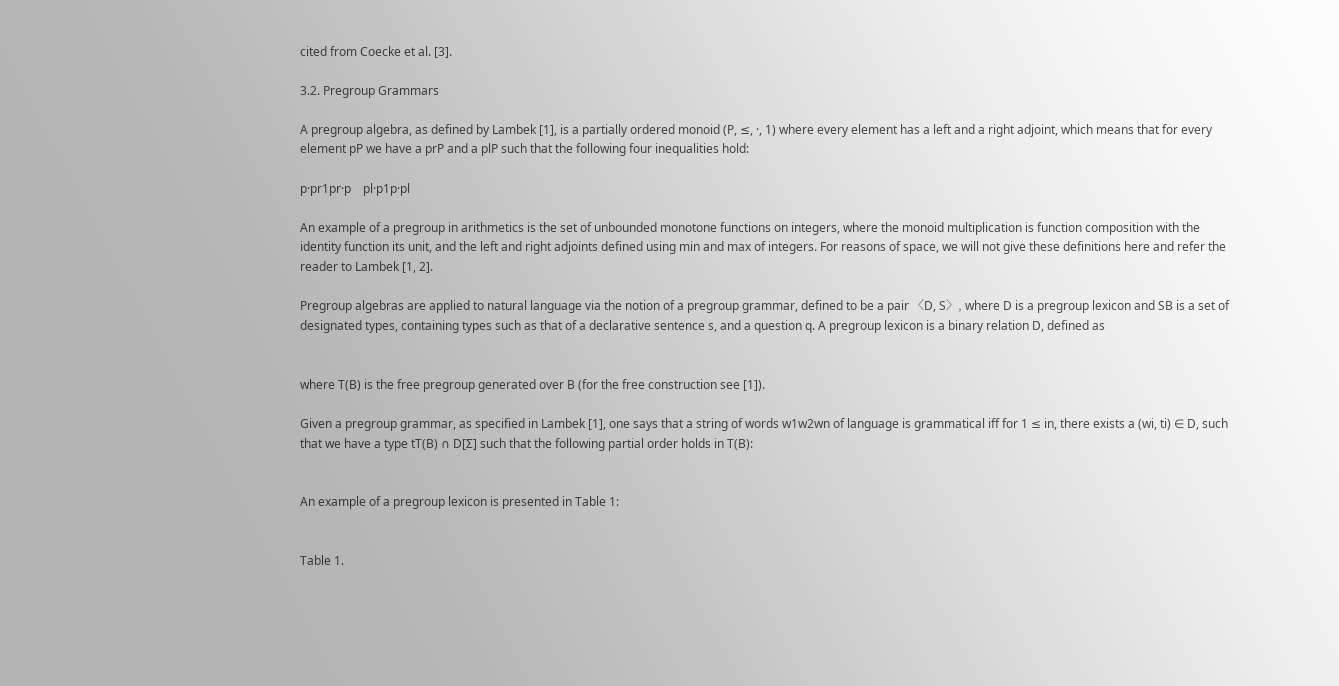cited from Coecke et al. [3].

3.2. Pregroup Grammars

A pregroup algebra, as defined by Lambek [1], is a partially ordered monoid (P, ≤, ·, 1) where every element has a left and a right adjoint, which means that for every element pP we have a prP and a plP such that the following four inequalities hold:

p·pr1pr·p    pl·p1p·pl

An example of a pregroup in arithmetics is the set of unbounded monotone functions on integers, where the monoid multiplication is function composition with the identity function its unit, and the left and right adjoints defined using min and max of integers. For reasons of space, we will not give these definitions here and refer the reader to Lambek [1, 2].

Pregroup algebras are applied to natural language via the notion of a pregroup grammar, defined to be a pair 〈D, S〉, where D is a pregroup lexicon and SB is a set of designated types, containing types such as that of a declarative sentence s, and a question q. A pregroup lexicon is a binary relation D, defined as


where T(B) is the free pregroup generated over B (for the free construction see [1]).

Given a pregroup grammar, as specified in Lambek [1], one says that a string of words w1w2wn of language is grammatical iff for 1 ≤ in, there exists a (wi, ti) ∈ D, such that we have a type tT(B) ∩ D[Σ] such that the following partial order holds in T(B):


An example of a pregroup lexicon is presented in Table 1:


Table 1.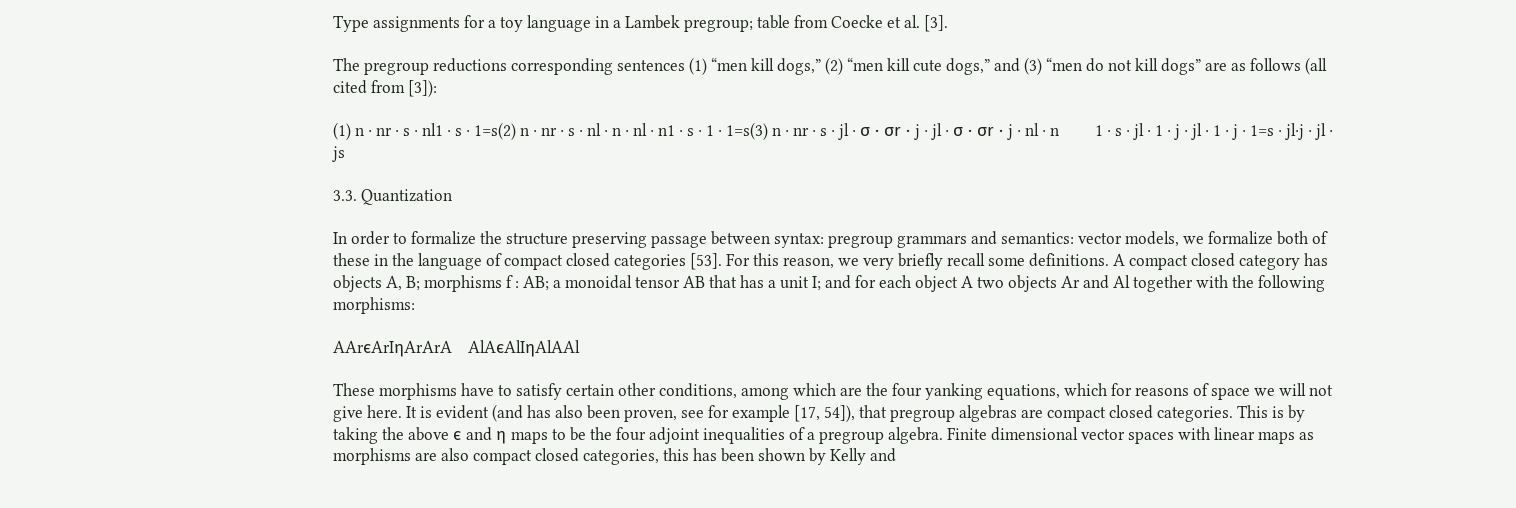Type assignments for a toy language in a Lambek pregroup; table from Coecke et al. [3].

The pregroup reductions corresponding sentences (1) “men kill dogs,” (2) “men kill cute dogs,” and (3) “men do not kill dogs” are as follows (all cited from [3]):

(1) n · nr · s · nl1 · s · 1=s(2) n · nr · s · nl · n · nl · n1 · s · 1 · 1=s(3) n · nr · s · jl · σ · σr · j · jl · σ · σr · j · nl · n         1 · s · jl · 1 · j · jl · 1 · j · 1=s · jl·j · jl · js

3.3. Quantization

In order to formalize the structure preserving passage between syntax: pregroup grammars and semantics: vector models, we formalize both of these in the language of compact closed categories [53]. For this reason, we very briefly recall some definitions. A compact closed category has objects A, B; morphisms f : AB; a monoidal tensor AB that has a unit I; and for each object A two objects Ar and Al together with the following morphisms:

AArϵArIηArArA    AlAϵAlIηAlAAl

These morphisms have to satisfy certain other conditions, among which are the four yanking equations, which for reasons of space we will not give here. It is evident (and has also been proven, see for example [17, 54]), that pregroup algebras are compact closed categories. This is by taking the above ϵ and η maps to be the four adjoint inequalities of a pregroup algebra. Finite dimensional vector spaces with linear maps as morphisms are also compact closed categories, this has been shown by Kelly and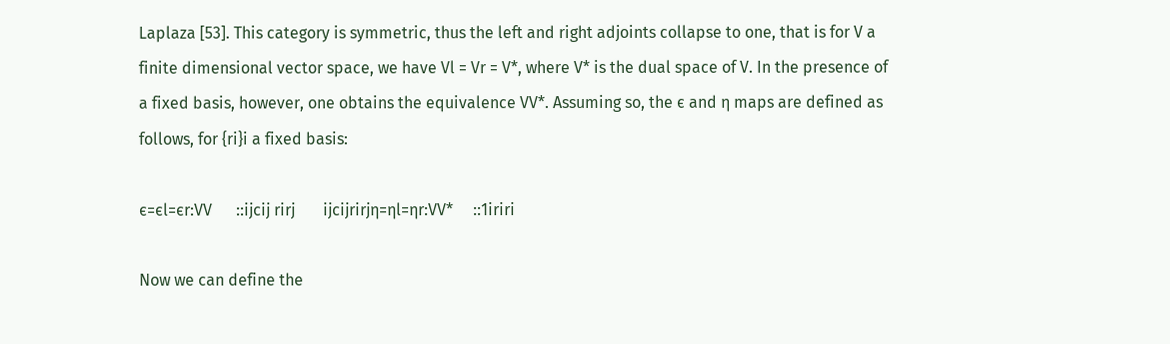Laplaza [53]. This category is symmetric, thus the left and right adjoints collapse to one, that is for V a finite dimensional vector space, we have Vl = Vr = V*, where V* is the dual space of V. In the presence of a fixed basis, however, one obtains the equivalence VV*. Assuming so, the ϵ and η maps are defined as follows, for {ri}i a fixed basis:

ϵ=ϵl=ϵr:VV      ::ijcij rirj       ijcijrirjη=ηl=ηr:VV*     ::1iriri

Now we can define the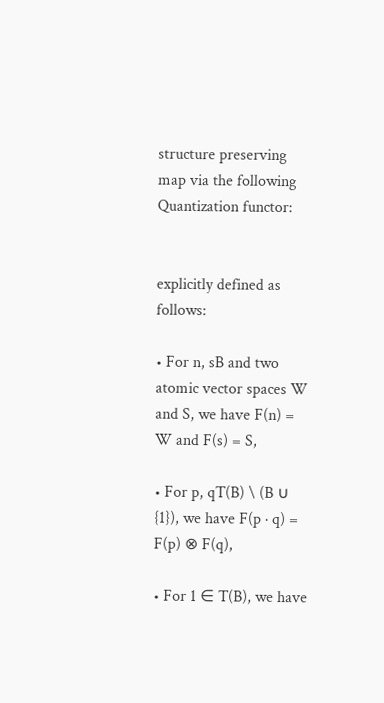structure preserving map via the following Quantization functor:


explicitly defined as follows:

• For n, sB and two atomic vector spaces W and S, we have F(n) = W and F(s) = S,

• For p, qT(B) \ (B ∪ {1}), we have F(p · q) = F(p) ⊗ F(q),

• For 1 ∈ T(B), we have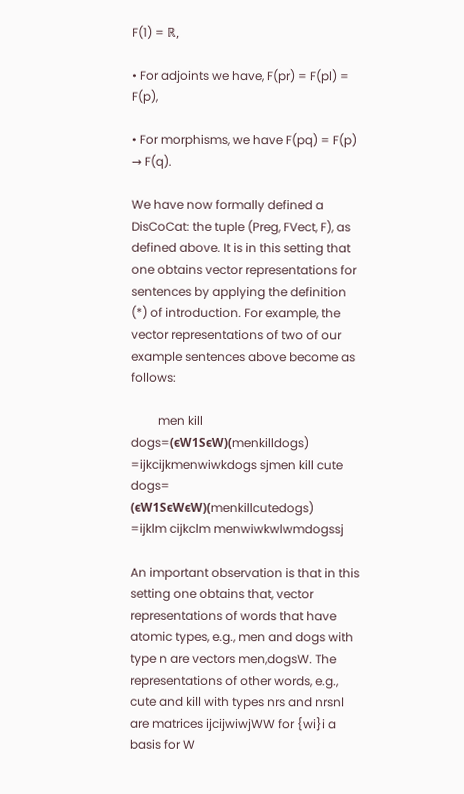F(1) = ℝ,

• For adjoints we have, F(pr) = F(pl) = F(p),

• For morphisms, we have F(pq) = F(p) → F(q).

We have now formally defined a DisCoCat: the tuple (Preg, FVect, F), as defined above. It is in this setting that one obtains vector representations for sentences by applying the definition (*) of introduction. For example, the vector representations of two of our example sentences above become as follows:

         men kill dogs=(ϵW1SϵW)(menkilldogs)                                =ijkcijkmenwiwkdogs sjmen kill cute dogs=                                      (ϵW1SϵWϵW)(menkillcutedogs)                                =ijklm cijkclm menwiwkwlwmdogssj

An important observation is that in this setting one obtains that, vector representations of words that have atomic types, e.g., men and dogs with type n are vectors men,dogsW. The representations of other words, e.g., cute and kill with types nrs and nrsnl are matrices ijcijwiwjWW for {wi}i a basis for W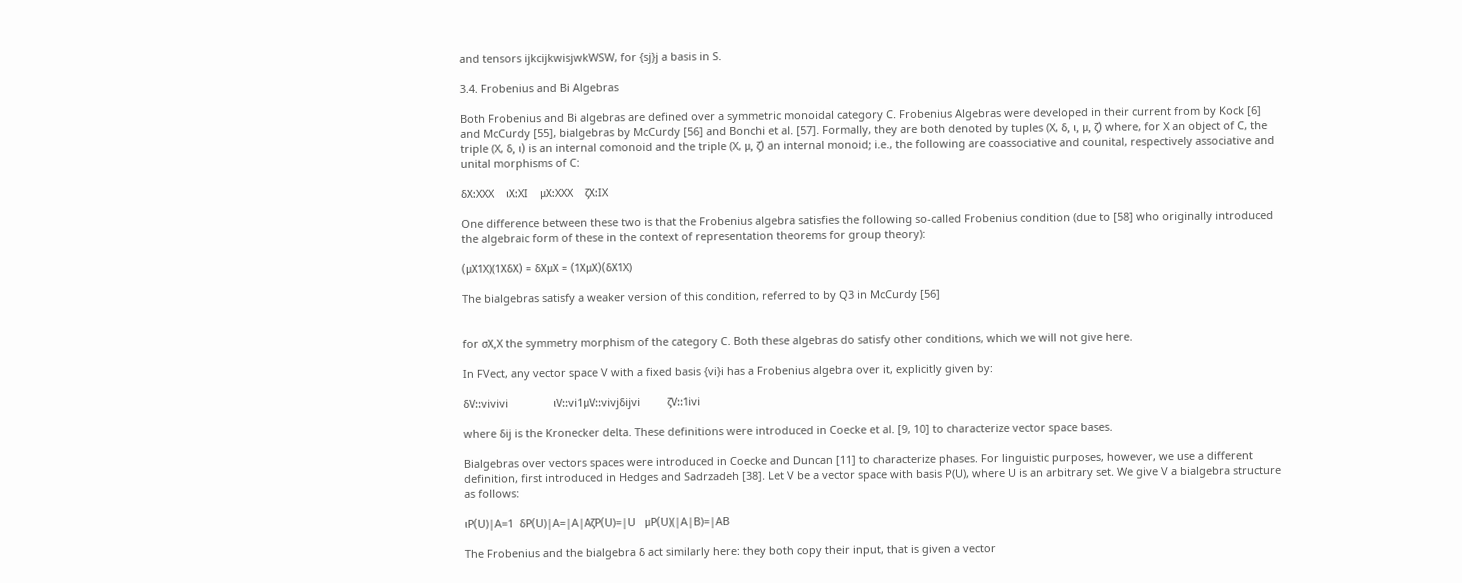and tensors ijkcijkwisjwkWSW, for {sj}j a basis in S.

3.4. Frobenius and Bi Algebras

Both Frobenius and Bi algebras are defined over a symmetric monoidal category C. Frobenius Algebras were developed in their current from by Kock [6] and McCurdy [55], bialgebras by McCurdy [56] and Bonchi et al. [57]. Formally, they are both denoted by tuples (X, δ, ι, μ, ζ) where, for X an object of C, the triple (X, δ, ι) is an internal comonoid and the triple (X, μ, ζ) an internal monoid; i.e., the following are coassociative and counital, respectively associative and unital morphisms of C:

δX:XXX    ιX:XI    μX:XXX    ζX:IX

One difference between these two is that the Frobenius algebra satisfies the following so-called Frobenius condition (due to [58] who originally introduced the algebraic form of these in the context of representation theorems for group theory):

(μX1X)(1XδX) = δXμX = (1XμX)(δX1X)

The bialgebras satisfy a weaker version of this condition, referred to by Q3 in McCurdy [56]


for σX,X the symmetry morphism of the category C. Both these algebras do satisfy other conditions, which we will not give here.

In FVect, any vector space V with a fixed basis {vi}i has a Frobenius algebra over it, explicitly given by:

δV::vivivi               ιV::vi1μV::vivjδijvi         ζV::1ivi

where δij is the Kronecker delta. These definitions were introduced in Coecke et al. [9, 10] to characterize vector space bases.

Bialgebras over vectors spaces were introduced in Coecke and Duncan [11] to characterize phases. For linguistic purposes, however, we use a different definition, first introduced in Hedges and Sadrzadeh [38]. Let V be a vector space with basis P(U), where U is an arbitrary set. We give V a bialgebra structure as follows:

ιP(U)|A=1  δP(U)|A=|A|AζP(U)=|U   μP(U)(|A|B)=|AB

The Frobenius and the bialgebra δ act similarly here: they both copy their input, that is given a vector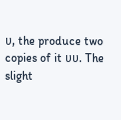υ, the produce two copies of it υυ. The slight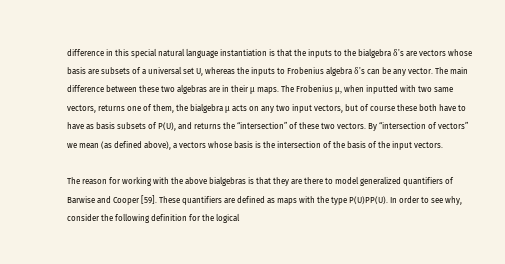difference in this special natural language instantiation is that the inputs to the bialgebra δ's are vectors whose basis are subsets of a universal set U, whereas the inputs to Frobenius algebra δ's can be any vector. The main difference between these two algebras are in their μ maps. The Frobenius μ, when inputted with two same vectors, returns one of them, the bialgebra μ acts on any two input vectors, but of course these both have to have as basis subsets of P(U), and returns the “intersection” of these two vectors. By “intersection of vectors” we mean (as defined above), a vectors whose basis is the intersection of the basis of the input vectors.

The reason for working with the above bialgebras is that they are there to model generalized quantifiers of Barwise and Cooper [59]. These quantifiers are defined as maps with the type P(U)PP(U). In order to see why, consider the following definition for the logical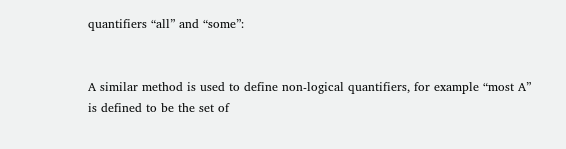quantifiers “all” and “some”:


A similar method is used to define non-logical quantifiers, for example “most A” is defined to be the set of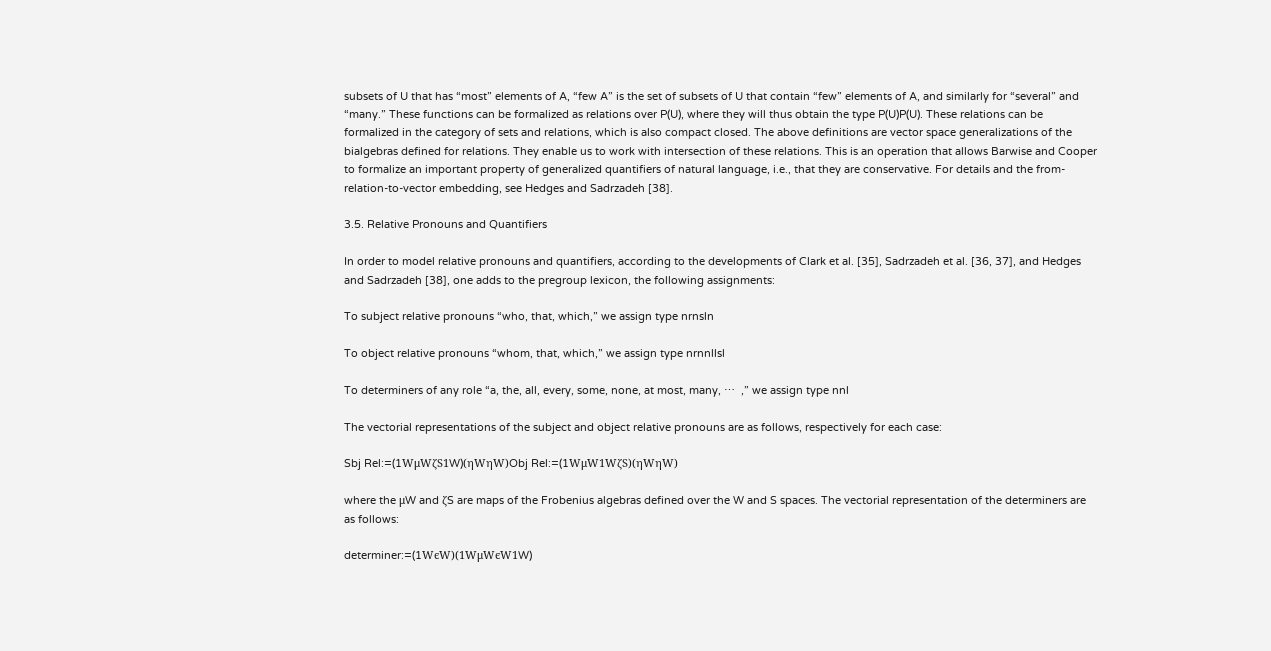subsets of U that has “most” elements of A, “few A” is the set of subsets of U that contain “few” elements of A, and similarly for “several” and “many.” These functions can be formalized as relations over P(U), where they will thus obtain the type P(U)P(U). These relations can be formalized in the category of sets and relations, which is also compact closed. The above definitions are vector space generalizations of the bialgebras defined for relations. They enable us to work with intersection of these relations. This is an operation that allows Barwise and Cooper to formalize an important property of generalized quantifiers of natural language, i.e., that they are conservative. For details and the from-relation-to-vector embedding, see Hedges and Sadrzadeh [38].

3.5. Relative Pronouns and Quantifiers

In order to model relative pronouns and quantifiers, according to the developments of Clark et al. [35], Sadrzadeh et al. [36, 37], and Hedges and Sadrzadeh [38], one adds to the pregroup lexicon, the following assignments:

To subject relative pronouns “who, that, which,” we assign type nrnsln

To object relative pronouns “whom, that, which,” we assign type nrnnllsl

To determiners of any role “a, the, all, every, some, none, at most, many, ⋯  ,” we assign type nnl

The vectorial representations of the subject and object relative pronouns are as follows, respectively for each case:

Sbj Rel:=(1WμWζS1W)(ηWηW)Obj Rel:=(1WμW1WζS)(ηWηW)

where the μW and ζS are maps of the Frobenius algebras defined over the W and S spaces. The vectorial representation of the determiners are as follows:

determiner:=(1WϵW)(1WμWϵW1W)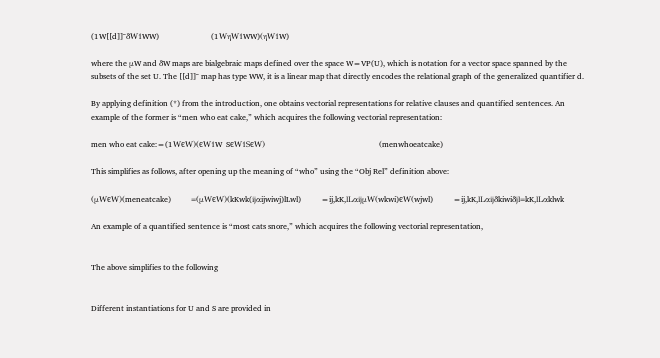(1W[[d]]¯δW1WW)                          (1WηW1WW)(ηW1W)

where the μW and δW maps are bialgebraic maps defined over the space W=VP(U), which is notation for a vector space spanned by the subsets of the set U. The [[d]]¯ map has type WW, it is a linear map that directly encodes the relational graph of the generalized quantifier d.

By applying definition (*) from the introduction, one obtains vectorial representations for relative clauses and quantified sentences. An example of the former is “men who eat cake,” which acquires the following vectorial representation:

men who eat cake:=(1WϵW)(ϵW1W  SϵW1SϵW)                                      (menwhoeatcake)

This simplifies as follows, after opening up the meaning of “who” using the “Obj Rel” definition above:

(μWϵW)(meneatcake)          =(μWϵW)(kKwk(ijαijwiwj)lLwl)          =ij,kK,lLαijμW(wkwi)ϵW(wjwl)          =ij,kK,lLαijδkiwiδjl=kK,lLαklwk

An example of a quantified sentence is “most cats snore,” which acquires the following vectorial representation,


The above simplifies to the following


Different instantiations for U and S are provided in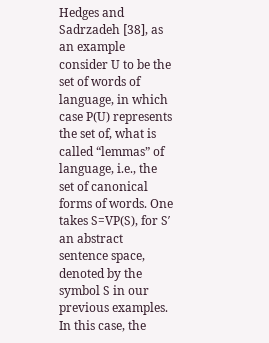Hedges and Sadrzadeh [38], as an example consider U to be the set of words of language, in which case P(U) represents the set of, what is called “lemmas” of language, i.e., the set of canonical forms of words. One takes S=VP(S), for S′ an abstract sentence space, denoted by the symbol S in our previous examples. In this case, the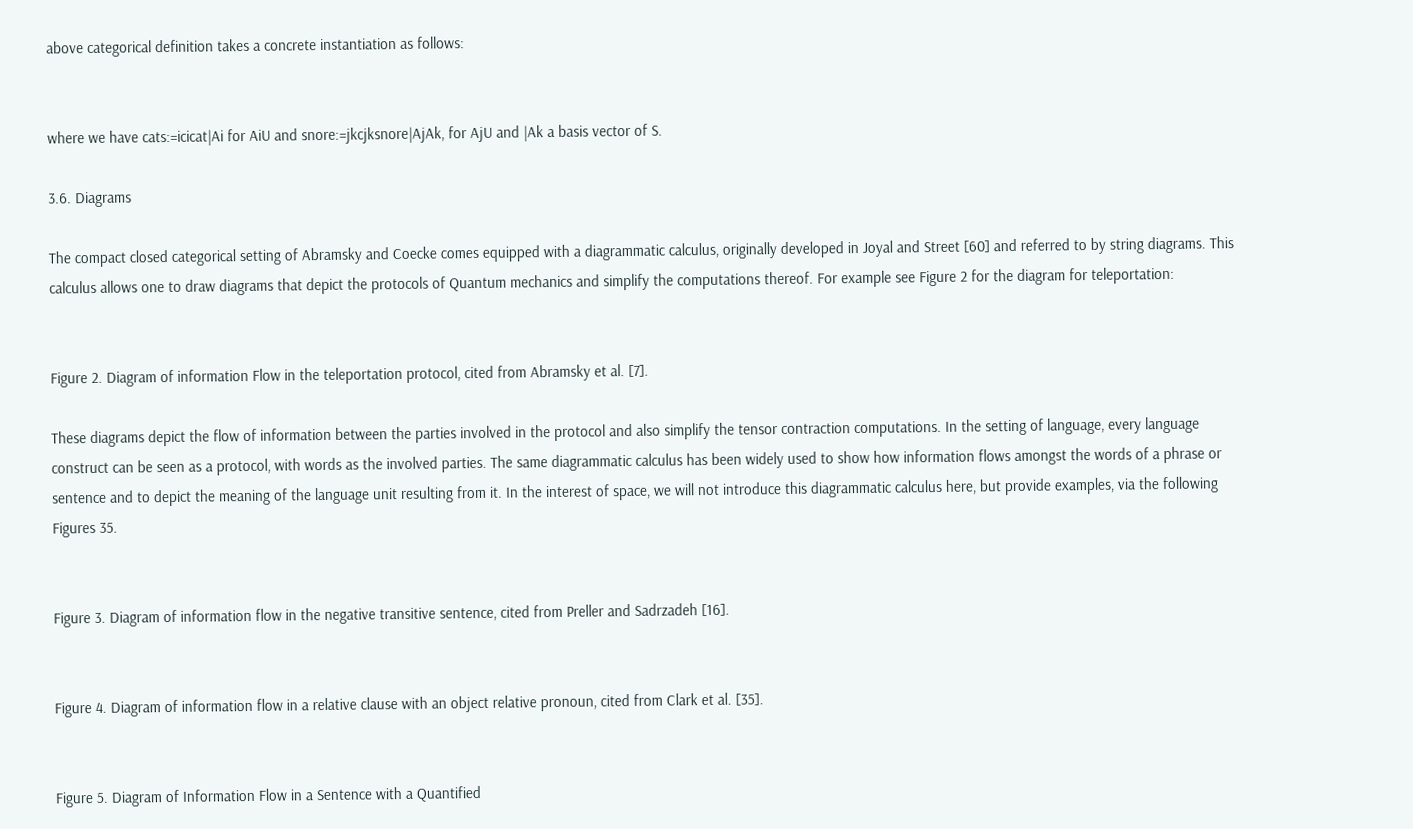above categorical definition takes a concrete instantiation as follows:


where we have cats:=icicat|Ai for AiU and snore:=jkcjksnore|AjAk, for AjU and |Ak a basis vector of S.

3.6. Diagrams

The compact closed categorical setting of Abramsky and Coecke comes equipped with a diagrammatic calculus, originally developed in Joyal and Street [60] and referred to by string diagrams. This calculus allows one to draw diagrams that depict the protocols of Quantum mechanics and simplify the computations thereof. For example see Figure 2 for the diagram for teleportation:


Figure 2. Diagram of information Flow in the teleportation protocol, cited from Abramsky et al. [7].

These diagrams depict the flow of information between the parties involved in the protocol and also simplify the tensor contraction computations. In the setting of language, every language construct can be seen as a protocol, with words as the involved parties. The same diagrammatic calculus has been widely used to show how information flows amongst the words of a phrase or sentence and to depict the meaning of the language unit resulting from it. In the interest of space, we will not introduce this diagrammatic calculus here, but provide examples, via the following Figures 35.


Figure 3. Diagram of information flow in the negative transitive sentence, cited from Preller and Sadrzadeh [16].


Figure 4. Diagram of information flow in a relative clause with an object relative pronoun, cited from Clark et al. [35].


Figure 5. Diagram of Information Flow in a Sentence with a Quantified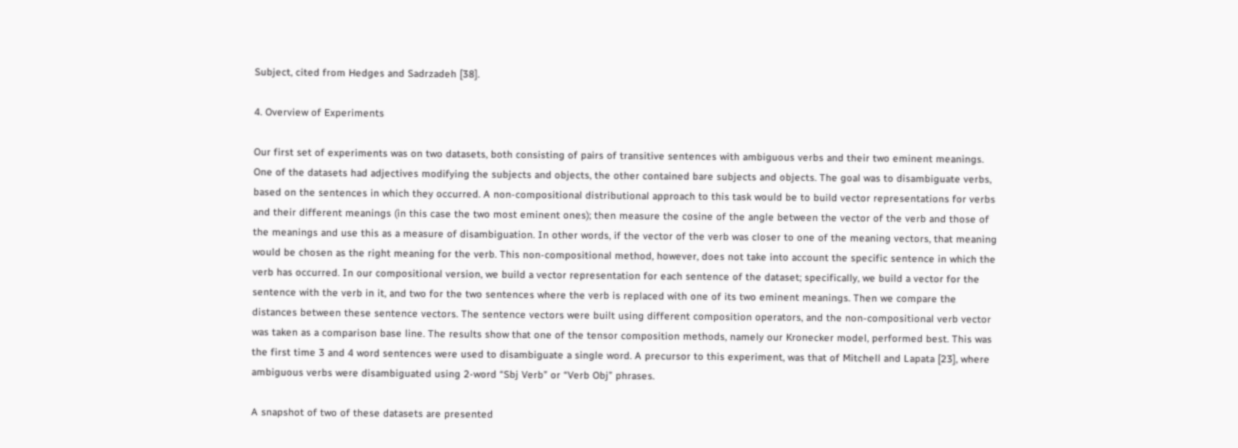Subject, cited from Hedges and Sadrzadeh [38].

4. Overview of Experiments

Our first set of experiments was on two datasets, both consisting of pairs of transitive sentences with ambiguous verbs and their two eminent meanings. One of the datasets had adjectives modifying the subjects and objects, the other contained bare subjects and objects. The goal was to disambiguate verbs, based on the sentences in which they occurred. A non-compositional distributional approach to this task would be to build vector representations for verbs and their different meanings (in this case the two most eminent ones); then measure the cosine of the angle between the vector of the verb and those of the meanings and use this as a measure of disambiguation. In other words, if the vector of the verb was closer to one of the meaning vectors, that meaning would be chosen as the right meaning for the verb. This non-compositional method, however, does not take into account the specific sentence in which the verb has occurred. In our compositional version, we build a vector representation for each sentence of the dataset; specifically, we build a vector for the sentence with the verb in it, and two for the two sentences where the verb is replaced with one of its two eminent meanings. Then we compare the distances between these sentence vectors. The sentence vectors were built using different composition operators, and the non-compositional verb vector was taken as a comparison base line. The results show that one of the tensor composition methods, namely our Kronecker model, performed best. This was the first time 3 and 4 word sentences were used to disambiguate a single word. A precursor to this experiment, was that of Mitchell and Lapata [23], where ambiguous verbs were disambiguated using 2-word “Sbj Verb” or “Verb Obj” phrases.

A snapshot of two of these datasets are presented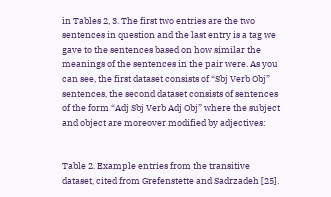in Tables 2, 3. The first two entries are the two sentences in question and the last entry is a tag we gave to the sentences based on how similar the meanings of the sentences in the pair were. As you can see, the first dataset consists of “Sbj Verb Obj” sentences, the second dataset consists of sentences of the form “Adj Sbj Verb Adj Obj” where the subject and object are moreover modified by adjectives:


Table 2. Example entries from the transitive dataset, cited from Grefenstette and Sadrzadeh [25].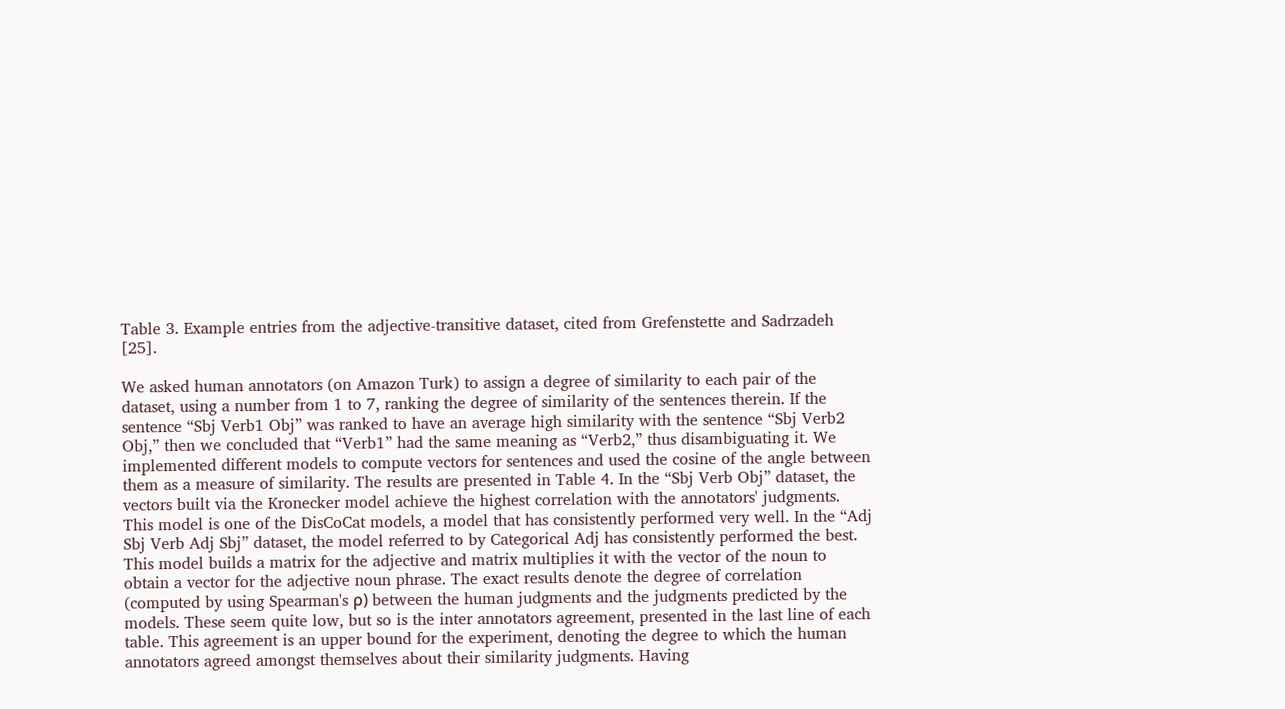Table 3. Example entries from the adjective-transitive dataset, cited from Grefenstette and Sadrzadeh [25].

We asked human annotators (on Amazon Turk) to assign a degree of similarity to each pair of the dataset, using a number from 1 to 7, ranking the degree of similarity of the sentences therein. If the sentence “Sbj Verb1 Obj” was ranked to have an average high similarity with the sentence “Sbj Verb2 Obj,” then we concluded that “Verb1” had the same meaning as “Verb2,” thus disambiguating it. We implemented different models to compute vectors for sentences and used the cosine of the angle between them as a measure of similarity. The results are presented in Table 4. In the “Sbj Verb Obj” dataset, the vectors built via the Kronecker model achieve the highest correlation with the annotators' judgments. This model is one of the DisCoCat models, a model that has consistently performed very well. In the “Adj Sbj Verb Adj Sbj” dataset, the model referred to by Categorical Adj has consistently performed the best. This model builds a matrix for the adjective and matrix multiplies it with the vector of the noun to obtain a vector for the adjective noun phrase. The exact results denote the degree of correlation (computed by using Spearman's ρ) between the human judgments and the judgments predicted by the models. These seem quite low, but so is the inter annotators agreement, presented in the last line of each table. This agreement is an upper bound for the experiment, denoting the degree to which the human annotators agreed amongst themselves about their similarity judgments. Having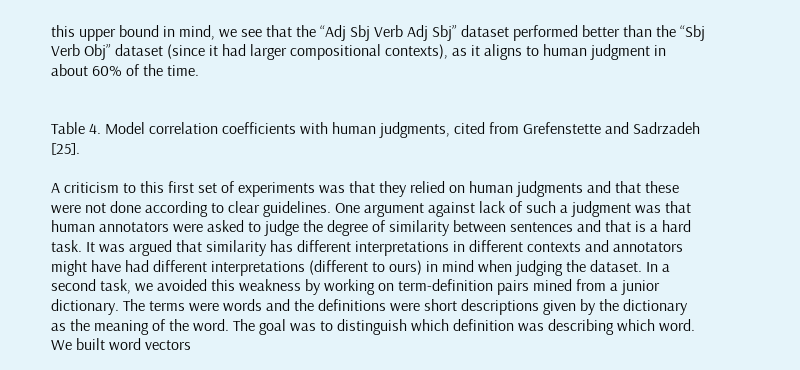this upper bound in mind, we see that the “Adj Sbj Verb Adj Sbj” dataset performed better than the “Sbj Verb Obj” dataset (since it had larger compositional contexts), as it aligns to human judgment in about 60% of the time.


Table 4. Model correlation coefficients with human judgments, cited from Grefenstette and Sadrzadeh [25].

A criticism to this first set of experiments was that they relied on human judgments and that these were not done according to clear guidelines. One argument against lack of such a judgment was that human annotators were asked to judge the degree of similarity between sentences and that is a hard task. It was argued that similarity has different interpretations in different contexts and annotators might have had different interpretations (different to ours) in mind when judging the dataset. In a second task, we avoided this weakness by working on term-definition pairs mined from a junior dictionary. The terms were words and the definitions were short descriptions given by the dictionary as the meaning of the word. The goal was to distinguish which definition was describing which word. We built word vectors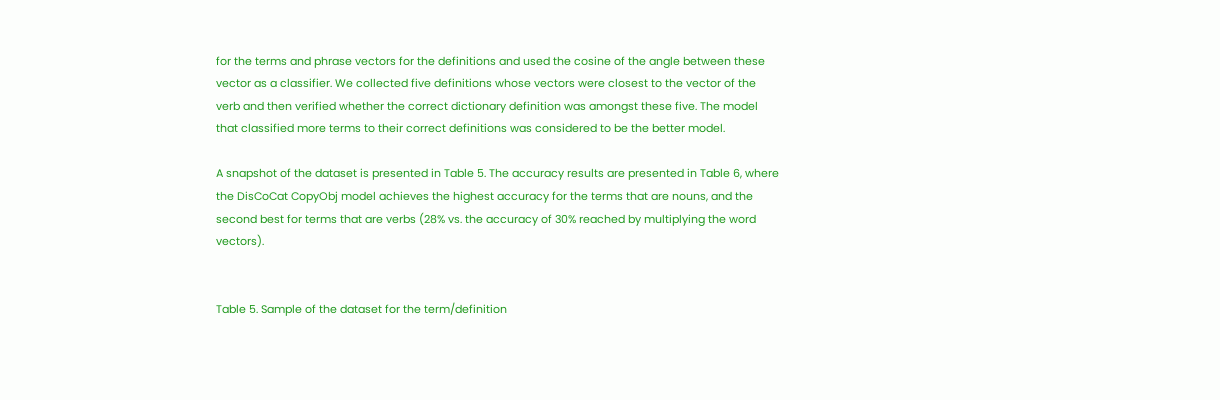for the terms and phrase vectors for the definitions and used the cosine of the angle between these vector as a classifier. We collected five definitions whose vectors were closest to the vector of the verb and then verified whether the correct dictionary definition was amongst these five. The model that classified more terms to their correct definitions was considered to be the better model.

A snapshot of the dataset is presented in Table 5. The accuracy results are presented in Table 6, where the DisCoCat CopyObj model achieves the highest accuracy for the terms that are nouns, and the second best for terms that are verbs (28% vs. the accuracy of 30% reached by multiplying the word vectors).


Table 5. Sample of the dataset for the term/definition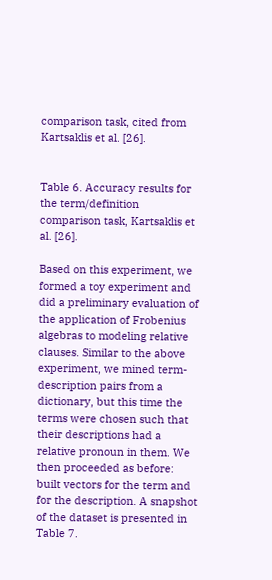comparison task, cited from Kartsaklis et al. [26].


Table 6. Accuracy results for the term/definition comparison task, Kartsaklis et al. [26].

Based on this experiment, we formed a toy experiment and did a preliminary evaluation of the application of Frobenius algebras to modeling relative clauses. Similar to the above experiment, we mined term-description pairs from a dictionary, but this time the terms were chosen such that their descriptions had a relative pronoun in them. We then proceeded as before: built vectors for the term and for the description. A snapshot of the dataset is presented in Table 7.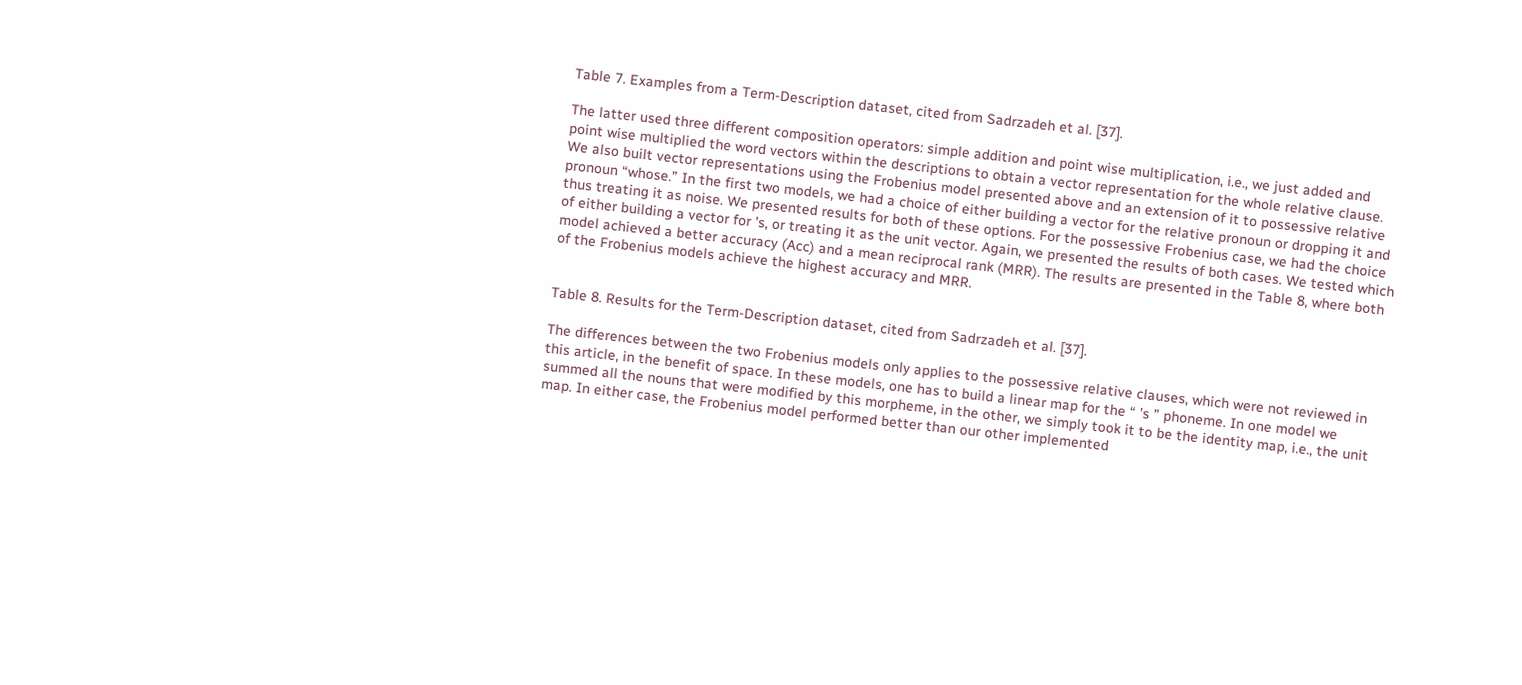Table 7. Examples from a Term-Description dataset, cited from Sadrzadeh et al. [37].

The latter used three different composition operators: simple addition and point wise multiplication, i.e., we just added and point wise multiplied the word vectors within the descriptions to obtain a vector representation for the whole relative clause. We also built vector representations using the Frobenius model presented above and an extension of it to possessive relative pronoun “whose.” In the first two models, we had a choice of either building a vector for the relative pronoun or dropping it and thus treating it as noise. We presented results for both of these options. For the possessive Frobenius case, we had the choice of either building a vector for 's, or treating it as the unit vector. Again, we presented the results of both cases. We tested which model achieved a better accuracy (Acc) and a mean reciprocal rank (MRR). The results are presented in the Table 8, where both of the Frobenius models achieve the highest accuracy and MRR.


Table 8. Results for the Term-Description dataset, cited from Sadrzadeh et al. [37].

The differences between the two Frobenius models only applies to the possessive relative clauses, which were not reviewed in this article, in the benefit of space. In these models, one has to build a linear map for the “ 's ” phoneme. In one model we summed all the nouns that were modified by this morpheme, in the other, we simply took it to be the identity map, i.e., the unit map. In either case, the Frobenius model performed better than our other implemented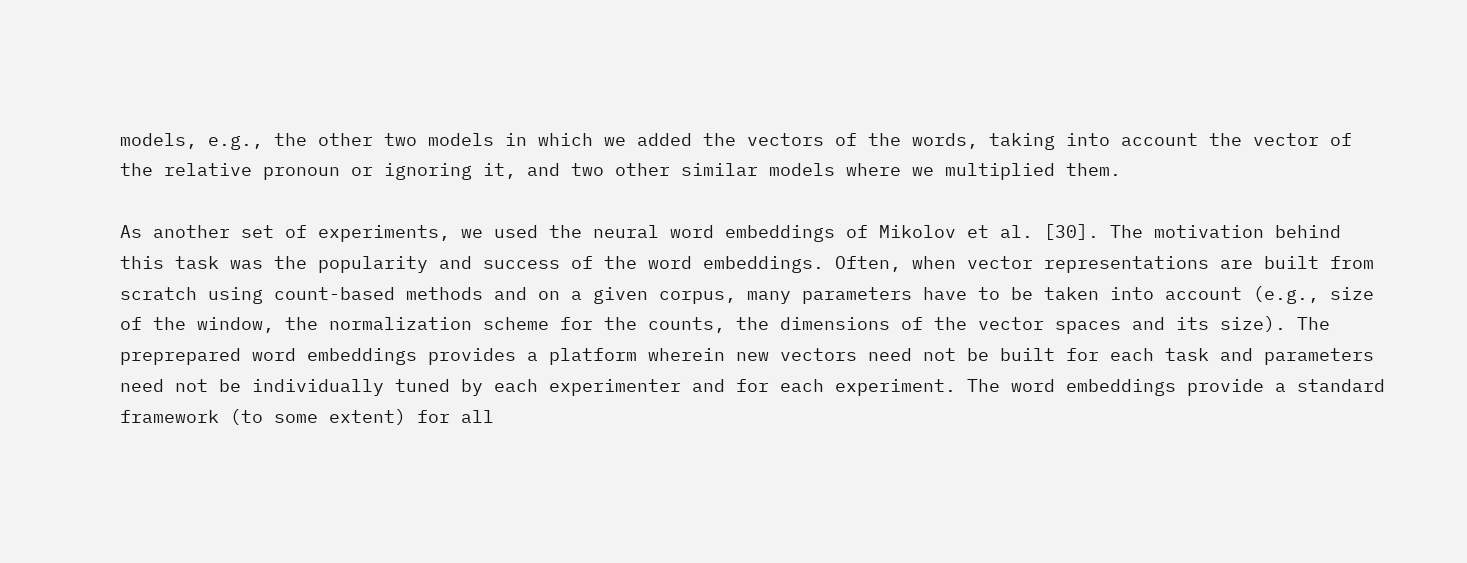models, e.g., the other two models in which we added the vectors of the words, taking into account the vector of the relative pronoun or ignoring it, and two other similar models where we multiplied them.

As another set of experiments, we used the neural word embeddings of Mikolov et al. [30]. The motivation behind this task was the popularity and success of the word embeddings. Often, when vector representations are built from scratch using count-based methods and on a given corpus, many parameters have to be taken into account (e.g., size of the window, the normalization scheme for the counts, the dimensions of the vector spaces and its size). The preprepared word embeddings provides a platform wherein new vectors need not be built for each task and parameters need not be individually tuned by each experimenter and for each experiment. The word embeddings provide a standard framework (to some extent) for all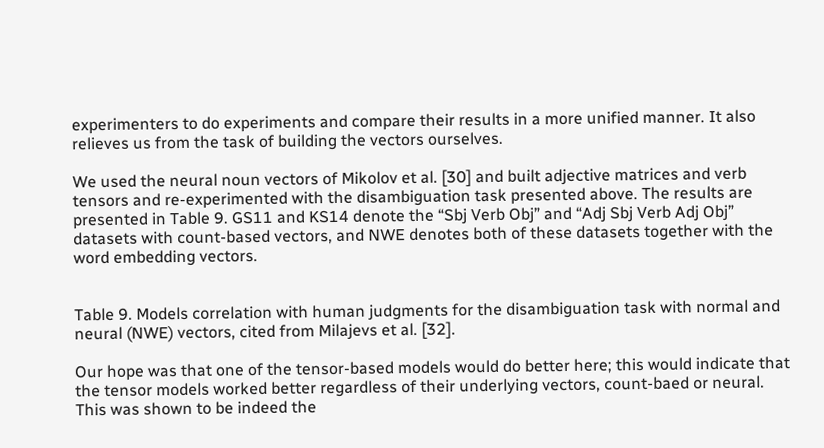experimenters to do experiments and compare their results in a more unified manner. It also relieves us from the task of building the vectors ourselves.

We used the neural noun vectors of Mikolov et al. [30] and built adjective matrices and verb tensors and re-experimented with the disambiguation task presented above. The results are presented in Table 9. GS11 and KS14 denote the “Sbj Verb Obj” and “Adj Sbj Verb Adj Obj” datasets with count-based vectors, and NWE denotes both of these datasets together with the word embedding vectors.


Table 9. Models correlation with human judgments for the disambiguation task with normal and neural (NWE) vectors, cited from Milajevs et al. [32].

Our hope was that one of the tensor-based models would do better here; this would indicate that the tensor models worked better regardless of their underlying vectors, count-baed or neural. This was shown to be indeed the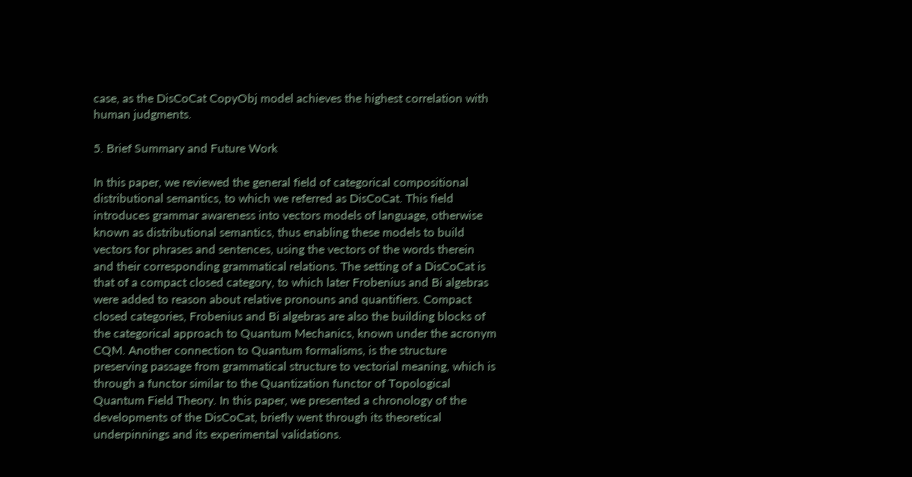case, as the DisCoCat CopyObj model achieves the highest correlation with human judgments.

5. Brief Summary and Future Work

In this paper, we reviewed the general field of categorical compositional distributional semantics, to which we referred as DisCoCat. This field introduces grammar awareness into vectors models of language, otherwise known as distributional semantics, thus enabling these models to build vectors for phrases and sentences, using the vectors of the words therein and their corresponding grammatical relations. The setting of a DisCoCat is that of a compact closed category, to which later Frobenius and Bi algebras were added to reason about relative pronouns and quantifiers. Compact closed categories, Frobenius and Bi algebras are also the building blocks of the categorical approach to Quantum Mechanics, known under the acronym CQM. Another connection to Quantum formalisms, is the structure preserving passage from grammatical structure to vectorial meaning, which is through a functor similar to the Quantization functor of Topological Quantum Field Theory. In this paper, we presented a chronology of the developments of the DisCoCat, briefly went through its theoretical underpinnings and its experimental validations.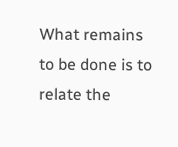What remains to be done is to relate the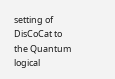setting of DisCoCat to the Quantum logical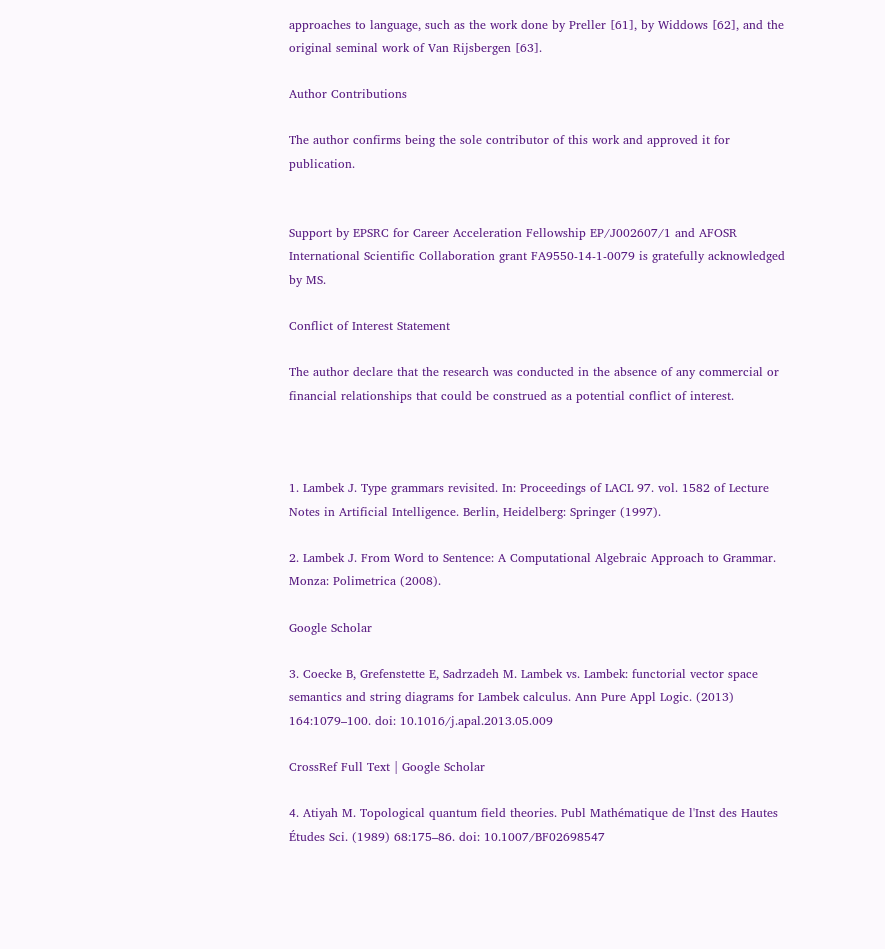approaches to language, such as the work done by Preller [61], by Widdows [62], and the original seminal work of Van Rijsbergen [63].

Author Contributions

The author confirms being the sole contributor of this work and approved it for publication.


Support by EPSRC for Career Acceleration Fellowship EP/J002607/1 and AFOSR International Scientific Collaboration grant FA9550-14-1-0079 is gratefully acknowledged by MS.

Conflict of Interest Statement

The author declare that the research was conducted in the absence of any commercial or financial relationships that could be construed as a potential conflict of interest.



1. Lambek J. Type grammars revisited. In: Proceedings of LACL 97. vol. 1582 of Lecture Notes in Artificial Intelligence. Berlin, Heidelberg: Springer (1997).

2. Lambek J. From Word to Sentence: A Computational Algebraic Approach to Grammar. Monza: Polimetrica (2008).

Google Scholar

3. Coecke B, Grefenstette E, Sadrzadeh M. Lambek vs. Lambek: functorial vector space semantics and string diagrams for Lambek calculus. Ann Pure Appl Logic. (2013) 164:1079–100. doi: 10.1016/j.apal.2013.05.009

CrossRef Full Text | Google Scholar

4. Atiyah M. Topological quantum field theories. Publ Mathématique de l'Inst des Hautes Études Sci. (1989) 68:175–86. doi: 10.1007/BF02698547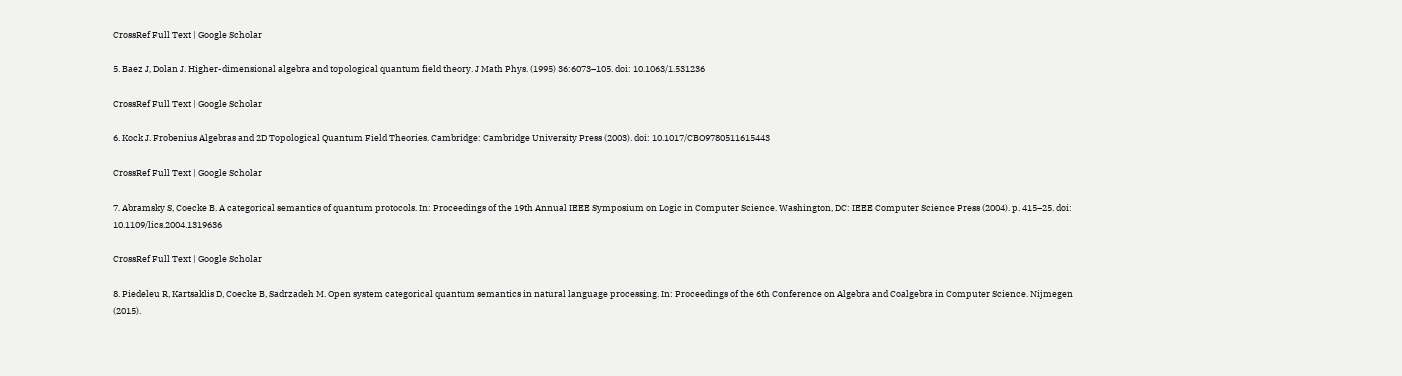CrossRef Full Text | Google Scholar

5. Baez J, Dolan J. Higher-dimensional algebra and topological quantum field theory. J Math Phys. (1995) 36:6073–105. doi: 10.1063/1.531236

CrossRef Full Text | Google Scholar

6. Kock J. Frobenius Algebras and 2D Topological Quantum Field Theories. Cambridge: Cambridge University Press (2003). doi: 10.1017/CBO9780511615443

CrossRef Full Text | Google Scholar

7. Abramsky S, Coecke B. A categorical semantics of quantum protocols. In: Proceedings of the 19th Annual IEEE Symposium on Logic in Computer Science. Washington, DC: IEEE Computer Science Press (2004). p. 415–25. doi: 10.1109/lics.2004.1319636

CrossRef Full Text | Google Scholar

8. Piedeleu R, Kartsaklis D, Coecke B, Sadrzadeh M. Open system categorical quantum semantics in natural language processing. In: Proceedings of the 6th Conference on Algebra and Coalgebra in Computer Science. Nijmegen (2015).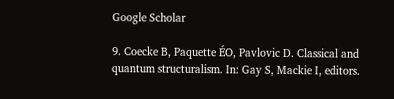Google Scholar

9. Coecke B, Paquette ÉO, Pavlovic D. Classical and quantum structuralism. In: Gay S, Mackie I, editors.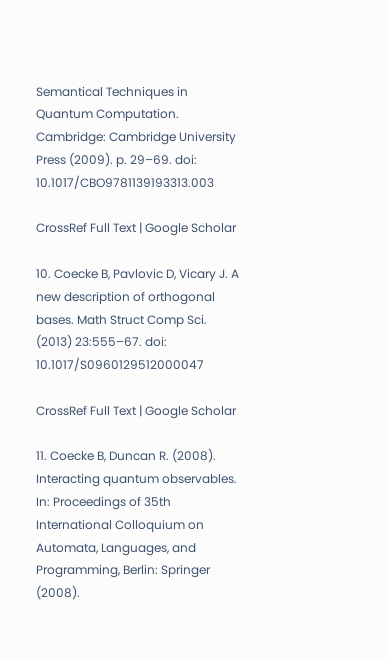Semantical Techniques in Quantum Computation. Cambridge: Cambridge University Press (2009). p. 29–69. doi: 10.1017/CBO9781139193313.003

CrossRef Full Text | Google Scholar

10. Coecke B, Pavlovic D, Vicary J. A new description of orthogonal bases. Math Struct Comp Sci. (2013) 23:555–67. doi: 10.1017/S0960129512000047

CrossRef Full Text | Google Scholar

11. Coecke B, Duncan R. (2008). Interacting quantum observables. In: Proceedings of 35th International Colloquium on Automata, Languages, and Programming, Berlin: Springer (2008).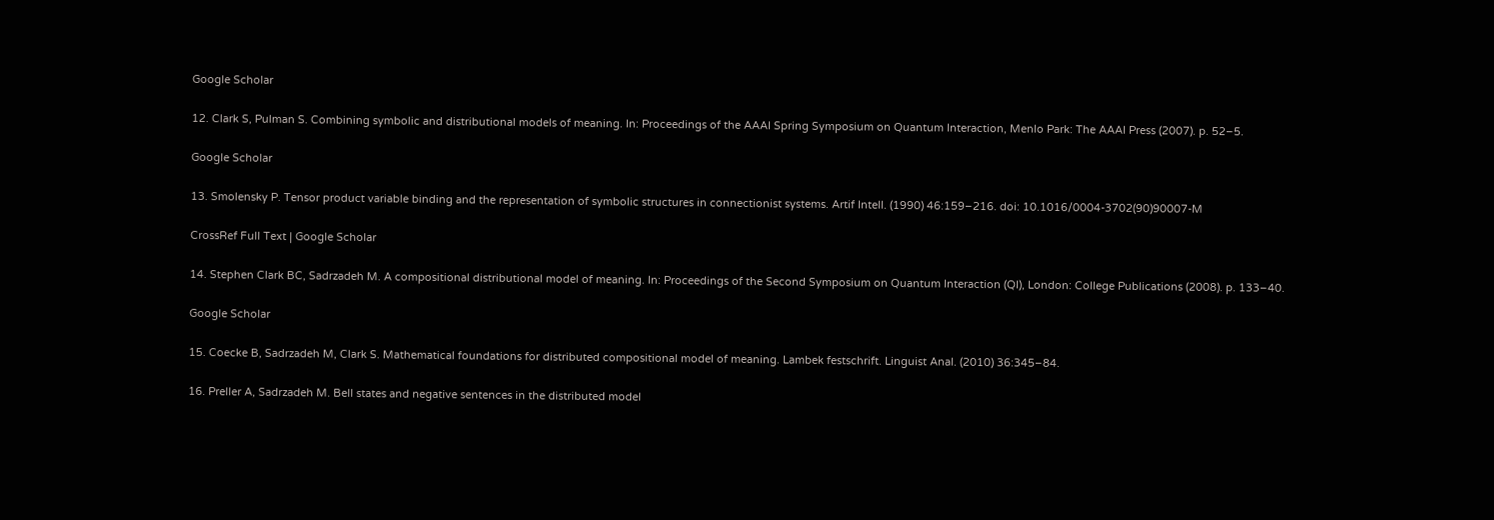Google Scholar

12. Clark S, Pulman S. Combining symbolic and distributional models of meaning. In: Proceedings of the AAAI Spring Symposium on Quantum Interaction, Menlo Park: The AAAI Press (2007). p. 52–5.

Google Scholar

13. Smolensky P. Tensor product variable binding and the representation of symbolic structures in connectionist systems. Artif Intell. (1990) 46:159–216. doi: 10.1016/0004-3702(90)90007-M

CrossRef Full Text | Google Scholar

14. Stephen Clark BC, Sadrzadeh M. A compositional distributional model of meaning. In: Proceedings of the Second Symposium on Quantum Interaction (QI), London: College Publications (2008). p. 133–40.

Google Scholar

15. Coecke B, Sadrzadeh M, Clark S. Mathematical foundations for distributed compositional model of meaning. Lambek festschrift. Linguist Anal. (2010) 36:345–84.

16. Preller A, Sadrzadeh M. Bell states and negative sentences in the distributed model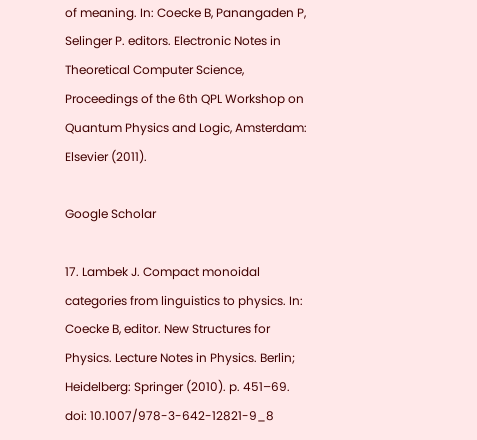of meaning. In: Coecke B, Panangaden P, Selinger P. editors. Electronic Notes in Theoretical Computer Science, Proceedings of the 6th QPL Workshop on Quantum Physics and Logic, Amsterdam: Elsevier (2011).

Google Scholar

17. Lambek J. Compact monoidal categories from linguistics to physics. In: Coecke B, editor. New Structures for Physics. Lecture Notes in Physics. Berlin; Heidelberg: Springer (2010). p. 451–69. doi: 10.1007/978-3-642-12821-9_8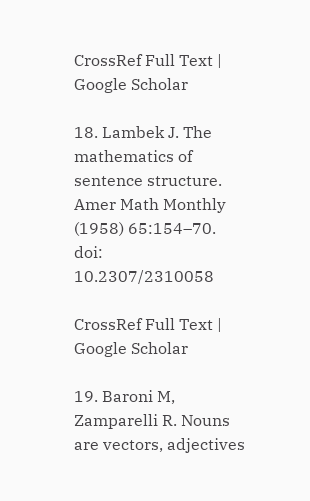CrossRef Full Text | Google Scholar

18. Lambek J. The mathematics of sentence structure. Amer Math Monthly (1958) 65:154–70. doi: 10.2307/2310058

CrossRef Full Text | Google Scholar

19. Baroni M, Zamparelli R. Nouns are vectors, adjectives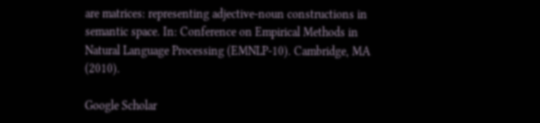are matrices: representing adjective-noun constructions in semantic space. In: Conference on Empirical Methods in Natural Language Processing (EMNLP-10). Cambridge, MA (2010).

Google Scholar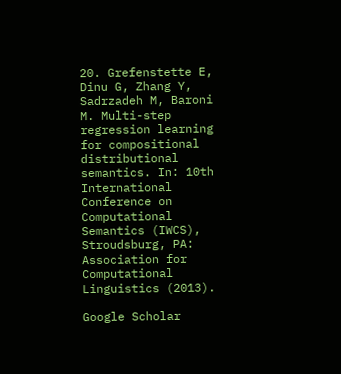20. Grefenstette E, Dinu G, Zhang Y, Sadrzadeh M, Baroni M. Multi-step regression learning for compositional distributional semantics. In: 10th International Conference on Computational Semantics (IWCS), Stroudsburg, PA: Association for Computational Linguistics (2013).

Google Scholar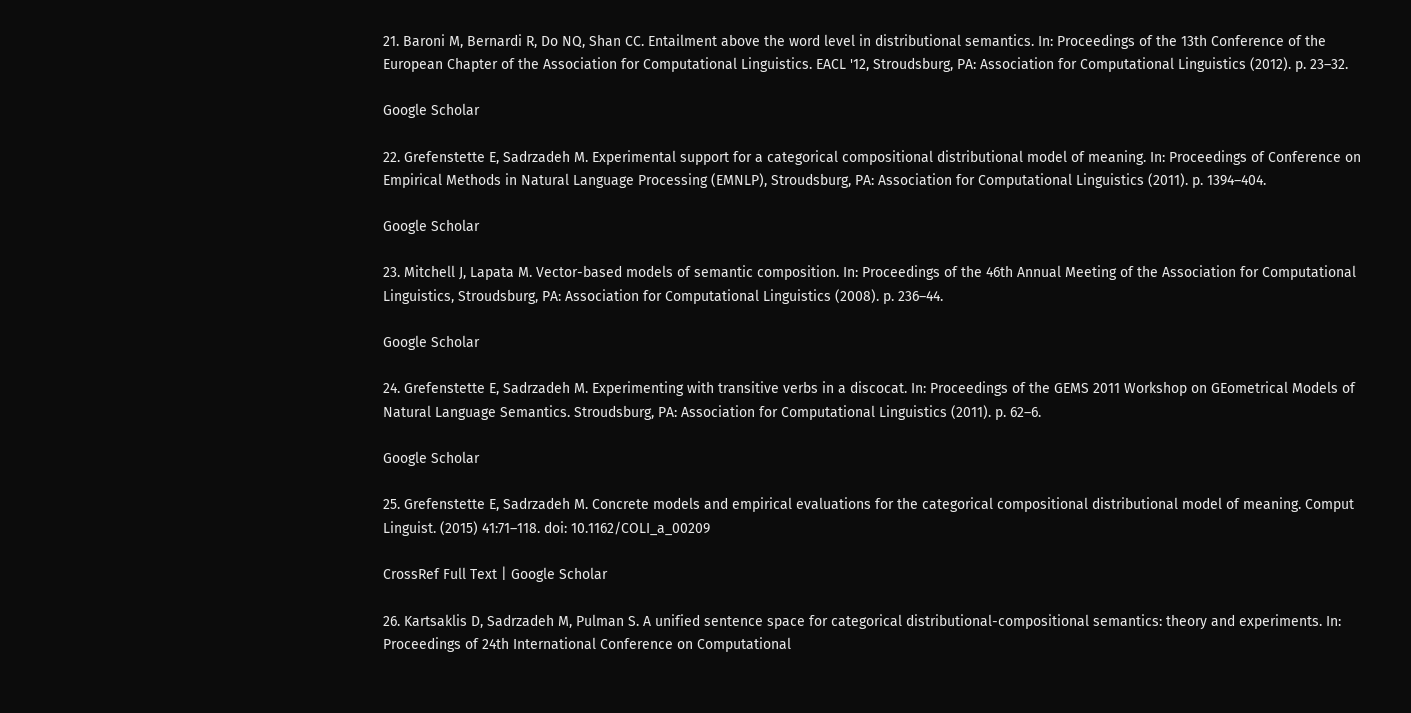21. Baroni M, Bernardi R, Do NQ, Shan CC. Entailment above the word level in distributional semantics. In: Proceedings of the 13th Conference of the European Chapter of the Association for Computational Linguistics. EACL '12, Stroudsburg, PA: Association for Computational Linguistics (2012). p. 23–32.

Google Scholar

22. Grefenstette E, Sadrzadeh M. Experimental support for a categorical compositional distributional model of meaning. In: Proceedings of Conference on Empirical Methods in Natural Language Processing (EMNLP), Stroudsburg, PA: Association for Computational Linguistics (2011). p. 1394–404.

Google Scholar

23. Mitchell J, Lapata M. Vector-based models of semantic composition. In: Proceedings of the 46th Annual Meeting of the Association for Computational Linguistics, Stroudsburg, PA: Association for Computational Linguistics (2008). p. 236–44.

Google Scholar

24. Grefenstette E, Sadrzadeh M. Experimenting with transitive verbs in a discocat. In: Proceedings of the GEMS 2011 Workshop on GEometrical Models of Natural Language Semantics. Stroudsburg, PA: Association for Computational Linguistics (2011). p. 62–6.

Google Scholar

25. Grefenstette E, Sadrzadeh M. Concrete models and empirical evaluations for the categorical compositional distributional model of meaning. Comput Linguist. (2015) 41:71–118. doi: 10.1162/COLI_a_00209

CrossRef Full Text | Google Scholar

26. Kartsaklis D, Sadrzadeh M, Pulman S. A unified sentence space for categorical distributional-compositional semantics: theory and experiments. In: Proceedings of 24th International Conference on Computational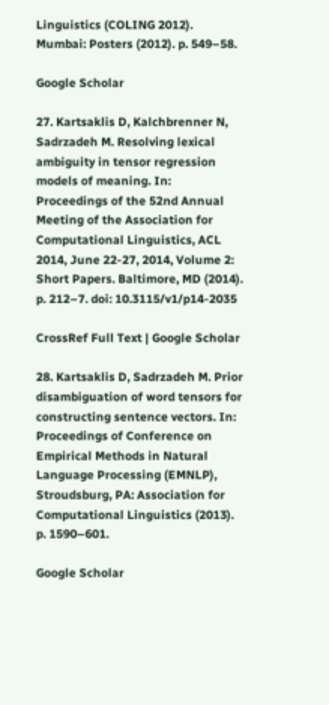Linguistics (COLING 2012). Mumbai: Posters (2012). p. 549–58.

Google Scholar

27. Kartsaklis D, Kalchbrenner N, Sadrzadeh M. Resolving lexical ambiguity in tensor regression models of meaning. In: Proceedings of the 52nd Annual Meeting of the Association for Computational Linguistics, ACL 2014, June 22-27, 2014, Volume 2: Short Papers. Baltimore, MD (2014). p. 212–7. doi: 10.3115/v1/p14-2035

CrossRef Full Text | Google Scholar

28. Kartsaklis D, Sadrzadeh M. Prior disambiguation of word tensors for constructing sentence vectors. In: Proceedings of Conference on Empirical Methods in Natural Language Processing (EMNLP), Stroudsburg, PA: Association for Computational Linguistics (2013). p. 1590–601.

Google Scholar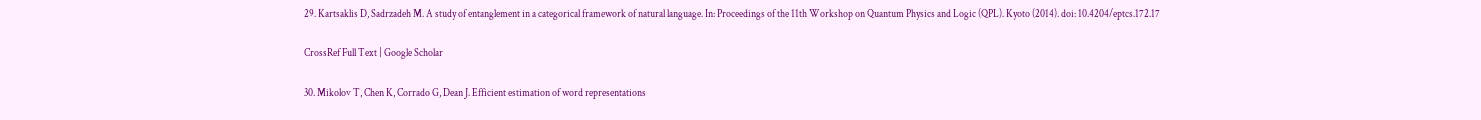29. Kartsaklis D, Sadrzadeh M. A study of entanglement in a categorical framework of natural language. In: Proceedings of the 11th Workshop on Quantum Physics and Logic (QPL). Kyoto (2014). doi: 10.4204/eptcs.172.17

CrossRef Full Text | Google Scholar

30. Mikolov T, Chen K, Corrado G, Dean J. Efficient estimation of word representations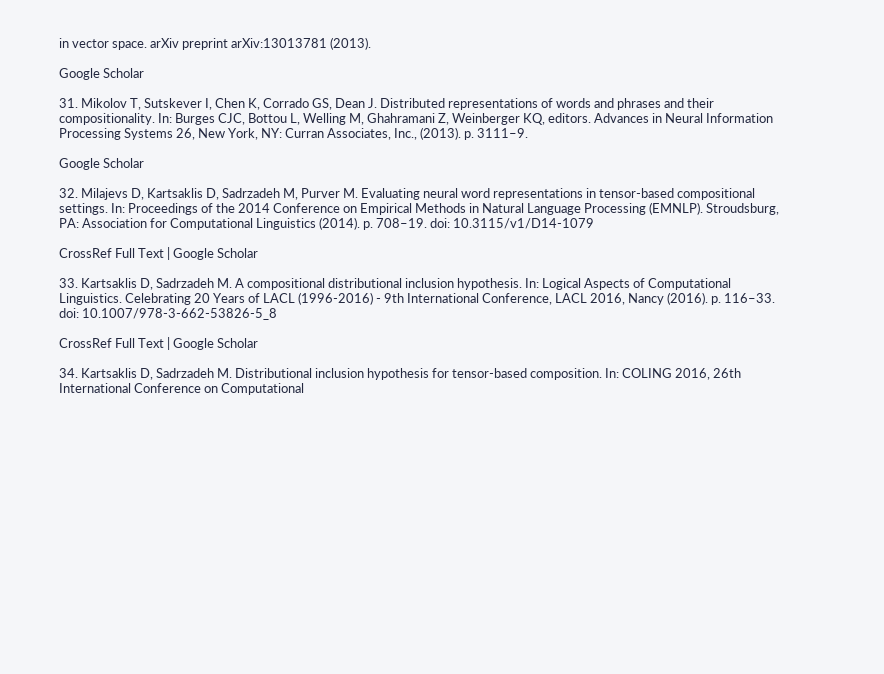in vector space. arXiv preprint arXiv:13013781 (2013).

Google Scholar

31. Mikolov T, Sutskever I, Chen K, Corrado GS, Dean J. Distributed representations of words and phrases and their compositionality. In: Burges CJC, Bottou L, Welling M, Ghahramani Z, Weinberger KQ, editors. Advances in Neural Information Processing Systems 26, New York, NY: Curran Associates, Inc., (2013). p. 3111–9.

Google Scholar

32. Milajevs D, Kartsaklis D, Sadrzadeh M, Purver M. Evaluating neural word representations in tensor-based compositional settings. In: Proceedings of the 2014 Conference on Empirical Methods in Natural Language Processing (EMNLP). Stroudsburg, PA: Association for Computational Linguistics (2014). p. 708–19. doi: 10.3115/v1/D14-1079

CrossRef Full Text | Google Scholar

33. Kartsaklis D, Sadrzadeh M. A compositional distributional inclusion hypothesis. In: Logical Aspects of Computational Linguistics. Celebrating 20 Years of LACL (1996-2016) - 9th International Conference, LACL 2016, Nancy (2016). p. 116–33. doi: 10.1007/978-3-662-53826-5_8

CrossRef Full Text | Google Scholar

34. Kartsaklis D, Sadrzadeh M. Distributional inclusion hypothesis for tensor-based composition. In: COLING 2016, 26th International Conference on Computational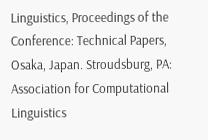Linguistics, Proceedings of the Conference: Technical Papers, Osaka, Japan. Stroudsburg, PA: Association for Computational Linguistics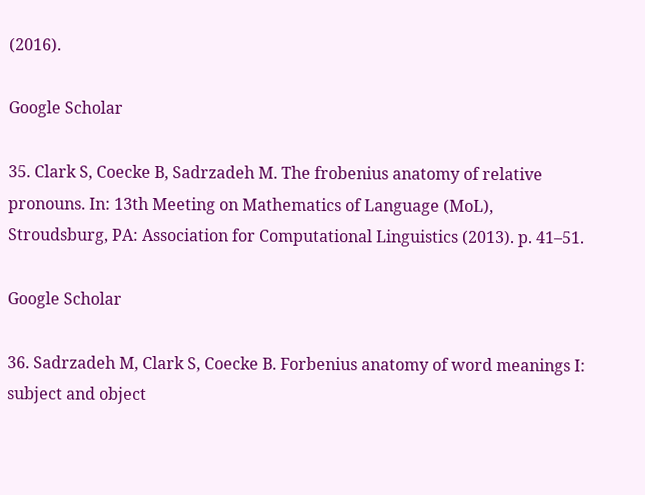(2016).

Google Scholar

35. Clark S, Coecke B, Sadrzadeh M. The frobenius anatomy of relative pronouns. In: 13th Meeting on Mathematics of Language (MoL), Stroudsburg, PA: Association for Computational Linguistics (2013). p. 41–51.

Google Scholar

36. Sadrzadeh M, Clark S, Coecke B. Forbenius anatomy of word meanings I: subject and object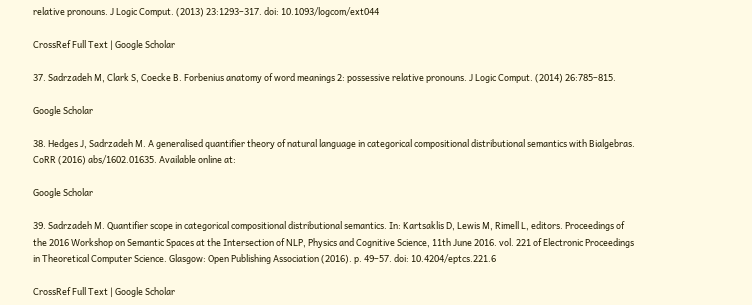relative pronouns. J Logic Comput. (2013) 23:1293–317. doi: 10.1093/logcom/ext044

CrossRef Full Text | Google Scholar

37. Sadrzadeh M, Clark S, Coecke B. Forbenius anatomy of word meanings 2: possessive relative pronouns. J Logic Comput. (2014) 26:785–815.

Google Scholar

38. Hedges J, Sadrzadeh M. A generalised quantifier theory of natural language in categorical compositional distributional semantics with Bialgebras. CoRR (2016) abs/1602.01635. Available online at:

Google Scholar

39. Sadrzadeh M. Quantifier scope in categorical compositional distributional semantics. In: Kartsaklis D, Lewis M, Rimell L, editors. Proceedings of the 2016 Workshop on Semantic Spaces at the Intersection of NLP, Physics and Cognitive Science, 11th June 2016. vol. 221 of Electronic Proceedings in Theoretical Computer Science. Glasgow: Open Publishing Association (2016). p. 49–57. doi: 10.4204/eptcs.221.6

CrossRef Full Text | Google Scholar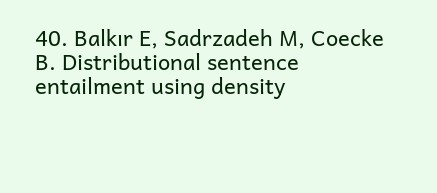40. Balkır E, Sadrzadeh M, Coecke B. Distributional sentence entailment using density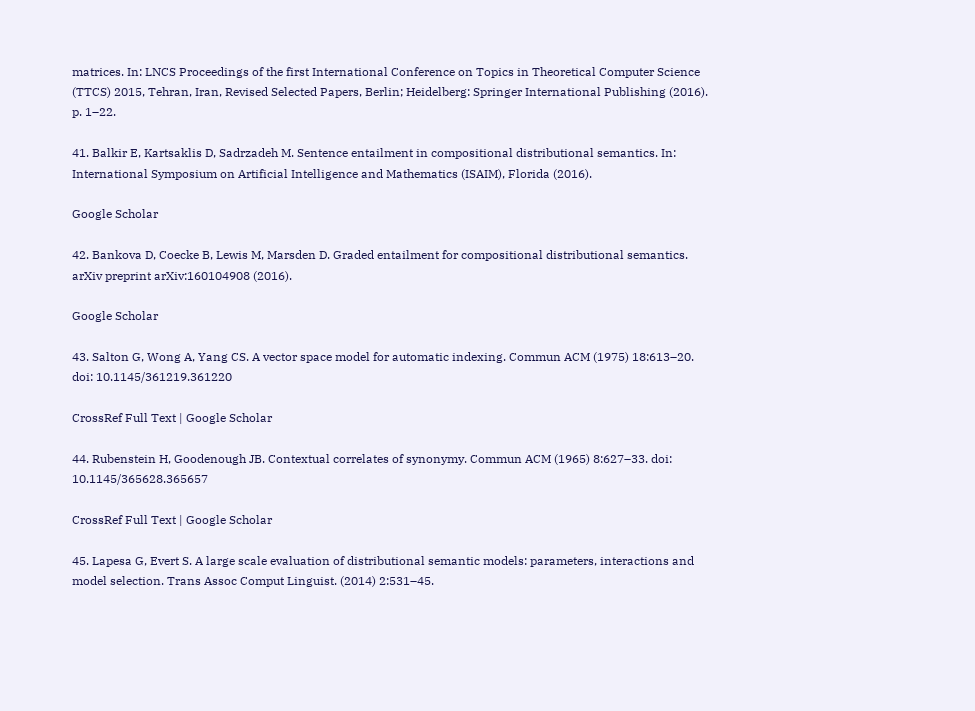matrices. In: LNCS Proceedings of the first International Conference on Topics in Theoretical Computer Science (TTCS) 2015, Tehran, Iran, Revised Selected Papers, Berlin; Heidelberg: Springer International Publishing (2016). p. 1–22.

41. Balkir E, Kartsaklis D, Sadrzadeh M. Sentence entailment in compositional distributional semantics. In: International Symposium on Artificial Intelligence and Mathematics (ISAIM), Florida (2016).

Google Scholar

42. Bankova D, Coecke B, Lewis M, Marsden D. Graded entailment for compositional distributional semantics. arXiv preprint arXiv:160104908 (2016).

Google Scholar

43. Salton G, Wong A, Yang CS. A vector space model for automatic indexing. Commun ACM (1975) 18:613–20. doi: 10.1145/361219.361220

CrossRef Full Text | Google Scholar

44. Rubenstein H, Goodenough JB. Contextual correlates of synonymy. Commun ACM (1965) 8:627–33. doi: 10.1145/365628.365657

CrossRef Full Text | Google Scholar

45. Lapesa G, Evert S. A large scale evaluation of distributional semantic models: parameters, interactions and model selection. Trans Assoc Comput Linguist. (2014) 2:531–45.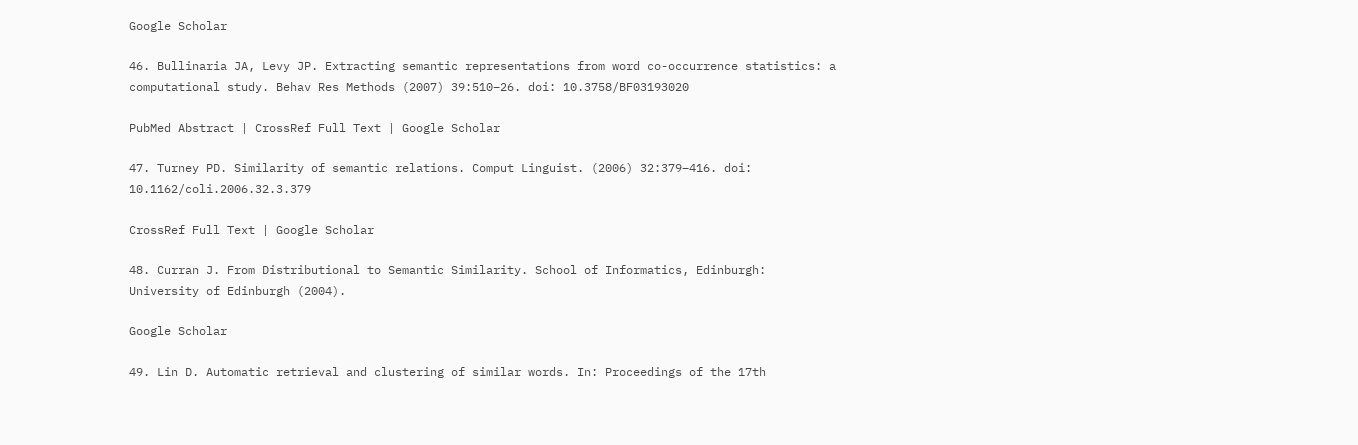Google Scholar

46. Bullinaria JA, Levy JP. Extracting semantic representations from word co-occurrence statistics: a computational study. Behav Res Methods (2007) 39:510–26. doi: 10.3758/BF03193020

PubMed Abstract | CrossRef Full Text | Google Scholar

47. Turney PD. Similarity of semantic relations. Comput Linguist. (2006) 32:379–416. doi: 10.1162/coli.2006.32.3.379

CrossRef Full Text | Google Scholar

48. Curran J. From Distributional to Semantic Similarity. School of Informatics, Edinburgh: University of Edinburgh (2004).

Google Scholar

49. Lin D. Automatic retrieval and clustering of similar words. In: Proceedings of the 17th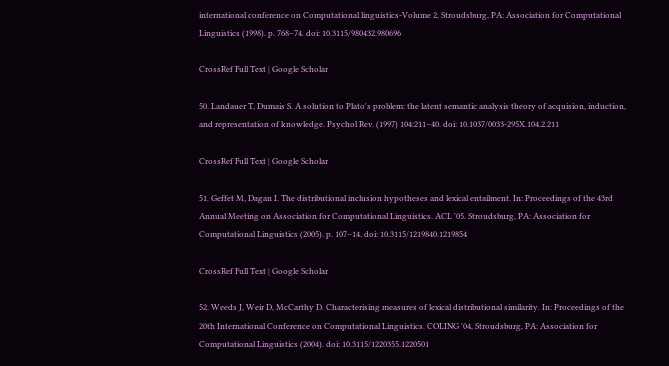international conference on Computational linguistics-Volume 2, Stroudsburg, PA: Association for Computational Linguistics (1998). p. 768–74. doi: 10.3115/980432.980696

CrossRef Full Text | Google Scholar

50. Landauer T, Dumais S. A solution to Plato's problem: the latent semantic analysis theory of acquision, induction, and representation of knowledge. Psychol Rev. (1997) 104:211–40. doi: 10.1037/0033-295X.104.2.211

CrossRef Full Text | Google Scholar

51. Geffet M, Dagan I. The distributional inclusion hypotheses and lexical entailment. In: Proceedings of the 43rd Annual Meeting on Association for Computational Linguistics. ACL '05. Stroudsburg, PA: Association for Computational Linguistics (2005). p. 107–14. doi: 10.3115/1219840.1219854

CrossRef Full Text | Google Scholar

52. Weeds J, Weir D, McCarthy D. Characterising measures of lexical distributional similarity. In: Proceedings of the 20th International Conference on Computational Linguistics. COLING '04, Stroudsburg, PA: Association for Computational Linguistics (2004). doi: 10.3115/1220355.1220501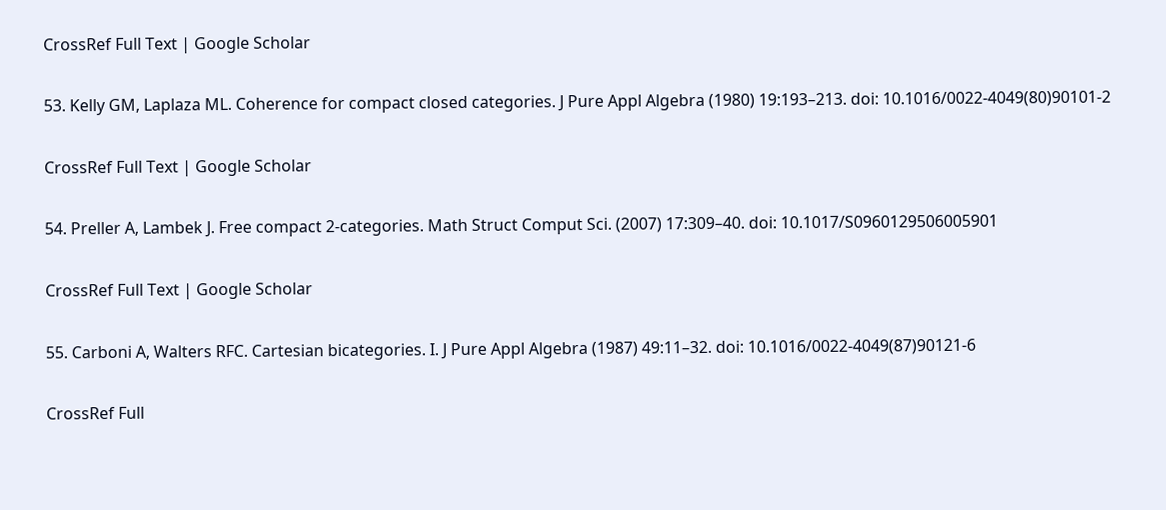CrossRef Full Text | Google Scholar

53. Kelly GM, Laplaza ML. Coherence for compact closed categories. J Pure Appl Algebra (1980) 19:193–213. doi: 10.1016/0022-4049(80)90101-2

CrossRef Full Text | Google Scholar

54. Preller A, Lambek J. Free compact 2-categories. Math Struct Comput Sci. (2007) 17:309–40. doi: 10.1017/S0960129506005901

CrossRef Full Text | Google Scholar

55. Carboni A, Walters RFC. Cartesian bicategories. I. J Pure Appl Algebra (1987) 49:11–32. doi: 10.1016/0022-4049(87)90121-6

CrossRef Full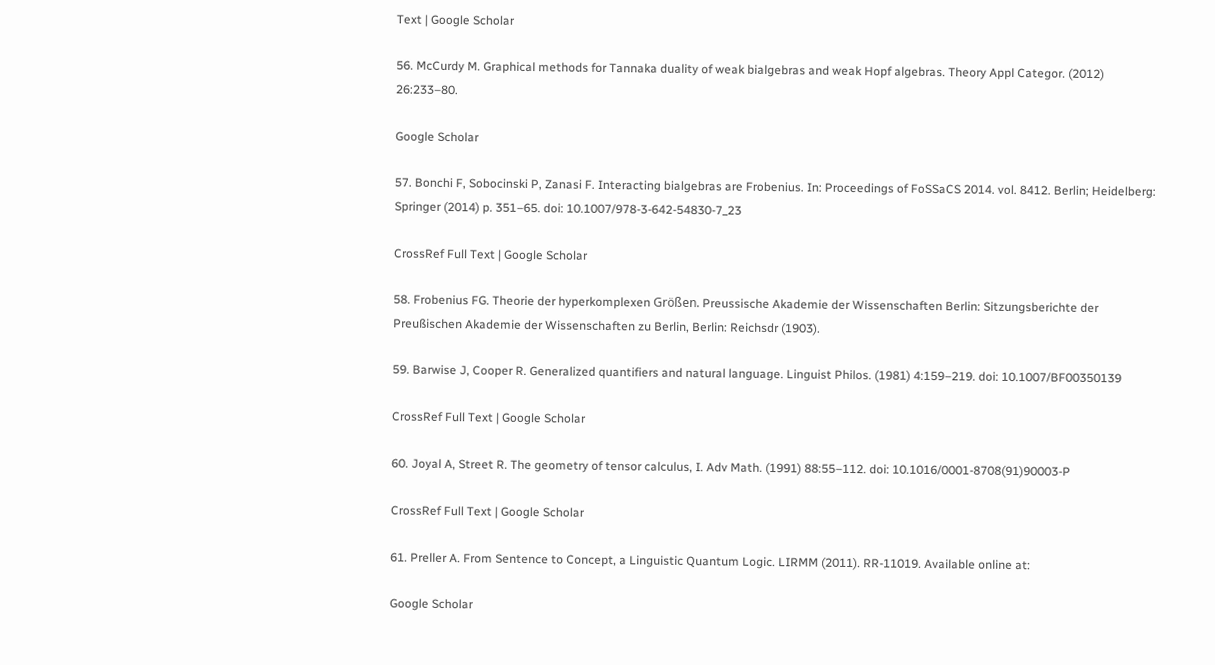Text | Google Scholar

56. McCurdy M. Graphical methods for Tannaka duality of weak bialgebras and weak Hopf algebras. Theory Appl Categor. (2012) 26:233–80.

Google Scholar

57. Bonchi F, Sobocinski P, Zanasi F. Interacting bialgebras are Frobenius. In: Proceedings of FoSSaCS 2014. vol. 8412. Berlin; Heidelberg: Springer (2014) p. 351–65. doi: 10.1007/978-3-642-54830-7_23

CrossRef Full Text | Google Scholar

58. Frobenius FG. Theorie der hyperkomplexen Größen. Preussische Akademie der Wissenschaften Berlin: Sitzungsberichte der Preußischen Akademie der Wissenschaften zu Berlin, Berlin: Reichsdr (1903).

59. Barwise J, Cooper R. Generalized quantifiers and natural language. Linguist Philos. (1981) 4:159–219. doi: 10.1007/BF00350139

CrossRef Full Text | Google Scholar

60. Joyal A, Street R. The geometry of tensor calculus, I. Adv Math. (1991) 88:55–112. doi: 10.1016/0001-8708(91)90003-P

CrossRef Full Text | Google Scholar

61. Preller A. From Sentence to Concept, a Linguistic Quantum Logic. LIRMM (2011). RR-11019. Available online at:

Google Scholar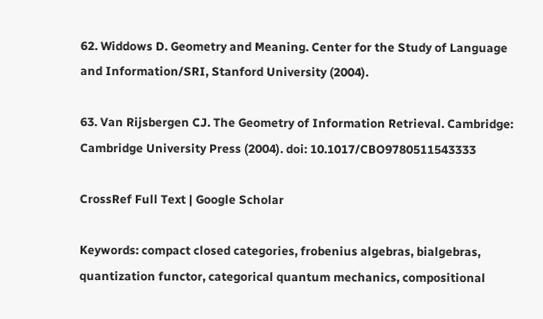62. Widdows D. Geometry and Meaning. Center for the Study of Language and Information/SRI, Stanford University (2004).

63. Van Rijsbergen CJ. The Geometry of Information Retrieval. Cambridge: Cambridge University Press (2004). doi: 10.1017/CBO9780511543333

CrossRef Full Text | Google Scholar

Keywords: compact closed categories, frobenius algebras, bialgebras, quantization functor, categorical quantum mechanics, compositional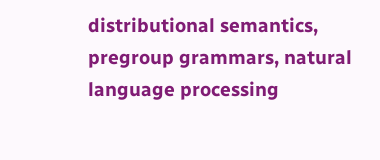distributional semantics, pregroup grammars, natural language processing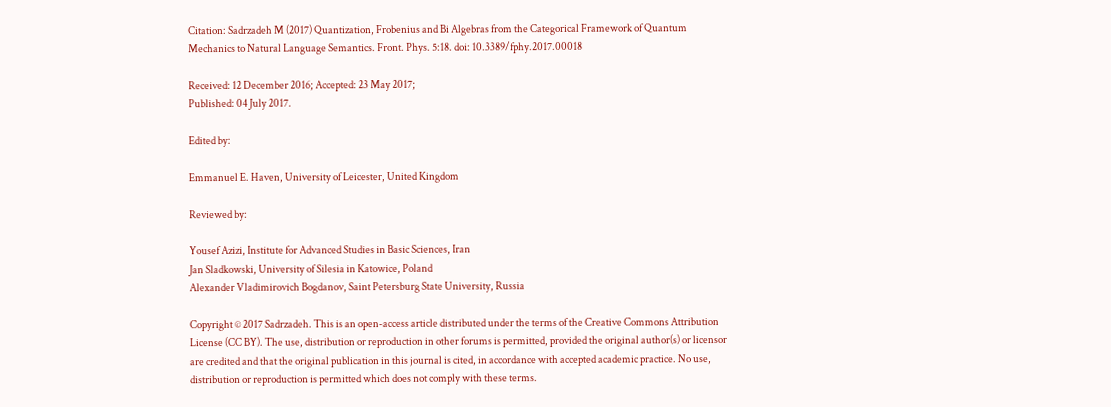Citation: Sadrzadeh M (2017) Quantization, Frobenius and Bi Algebras from the Categorical Framework of Quantum Mechanics to Natural Language Semantics. Front. Phys. 5:18. doi: 10.3389/fphy.2017.00018

Received: 12 December 2016; Accepted: 23 May 2017;
Published: 04 July 2017.

Edited by:

Emmanuel E. Haven, University of Leicester, United Kingdom

Reviewed by:

Yousef Azizi, Institute for Advanced Studies in Basic Sciences, Iran
Jan Sladkowski, University of Silesia in Katowice, Poland
Alexander Vladimirovich Bogdanov, Saint Petersburg State University, Russia

Copyright © 2017 Sadrzadeh. This is an open-access article distributed under the terms of the Creative Commons Attribution License (CC BY). The use, distribution or reproduction in other forums is permitted, provided the original author(s) or licensor are credited and that the original publication in this journal is cited, in accordance with accepted academic practice. No use, distribution or reproduction is permitted which does not comply with these terms.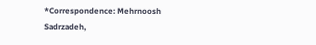*Correspondence: Mehrnoosh Sadrzadeh,